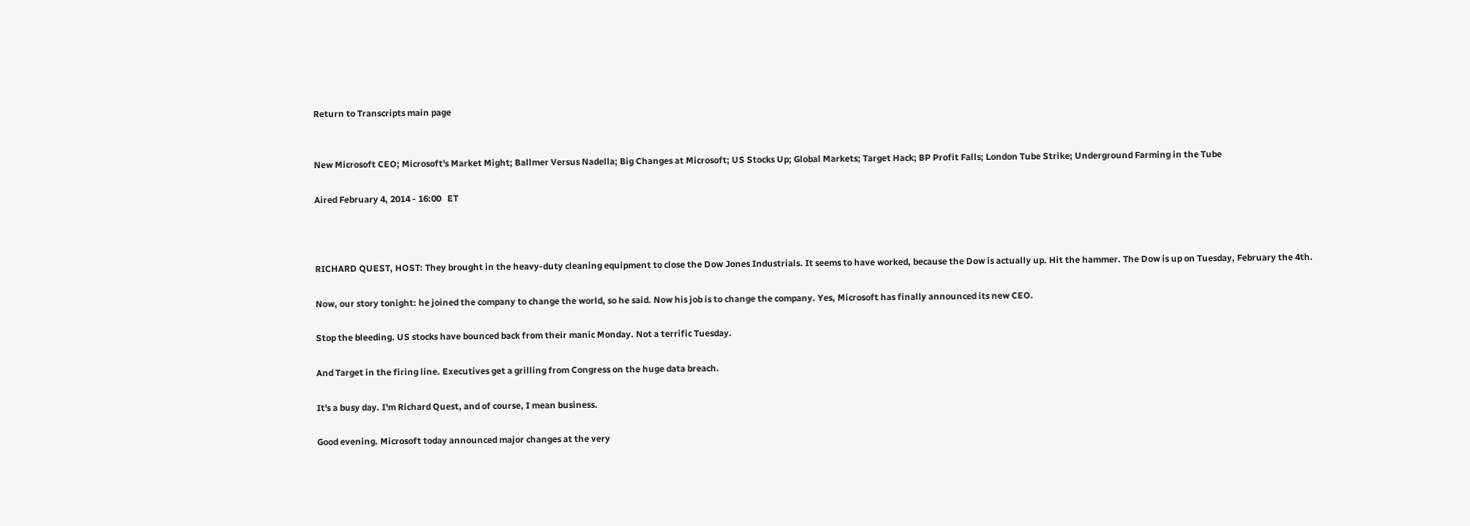Return to Transcripts main page


New Microsoft CEO; Microsoft's Market Might; Ballmer Versus Nadella; Big Changes at Microsoft; US Stocks Up; Global Markets; Target Hack; BP Profit Falls; London Tube Strike; Underground Farming in the Tube

Aired February 4, 2014 - 16:00   ET



RICHARD QUEST, HOST: They brought in the heavy-duty cleaning equipment to close the Dow Jones Industrials. It seems to have worked, because the Dow is actually up. Hit the hammer. The Dow is up on Tuesday, February the 4th.

Now, our story tonight: he joined the company to change the world, so he said. Now his job is to change the company. Yes, Microsoft has finally announced its new CEO.

Stop the bleeding. US stocks have bounced back from their manic Monday. Not a terrific Tuesday.

And Target in the firing line. Executives get a grilling from Congress on the huge data breach.

It's a busy day. I'm Richard Quest, and of course, I mean business.

Good evening. Microsoft today announced major changes at the very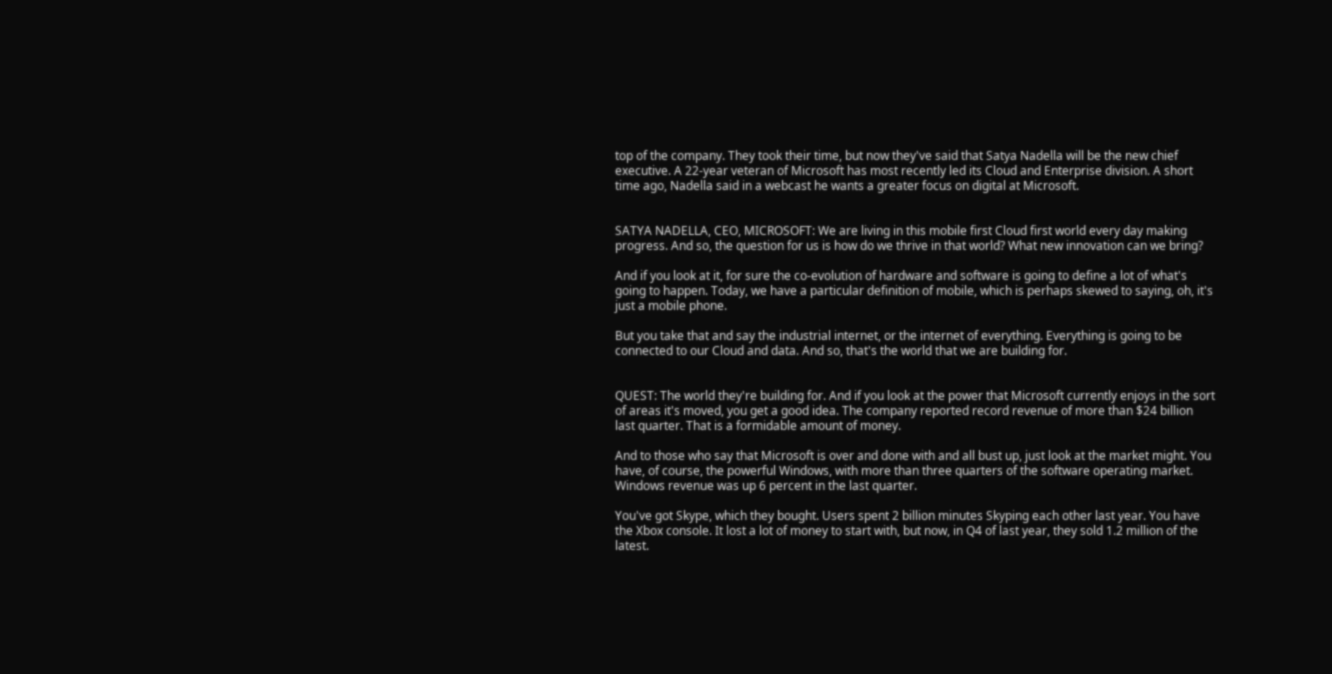top of the company. They took their time, but now they've said that Satya Nadella will be the new chief executive. A 22-year veteran of Microsoft has most recently led its Cloud and Enterprise division. A short time ago, Nadella said in a webcast he wants a greater focus on digital at Microsoft.


SATYA NADELLA, CEO, MICROSOFT: We are living in this mobile first Cloud first world every day making progress. And so, the question for us is how do we thrive in that world? What new innovation can we bring?

And if you look at it, for sure the co-evolution of hardware and software is going to define a lot of what's going to happen. Today, we have a particular definition of mobile, which is perhaps skewed to saying, oh, it's just a mobile phone.

But you take that and say the industrial internet, or the internet of everything. Everything is going to be connected to our Cloud and data. And so, that's the world that we are building for.


QUEST: The world they're building for. And if you look at the power that Microsoft currently enjoys in the sort of areas it's moved, you get a good idea. The company reported record revenue of more than $24 billion last quarter. That is a formidable amount of money.

And to those who say that Microsoft is over and done with and all bust up, just look at the market might. You have, of course, the powerful Windows, with more than three quarters of the software operating market. Windows revenue was up 6 percent in the last quarter.

You've got Skype, which they bought. Users spent 2 billion minutes Skyping each other last year. You have the Xbox console. It lost a lot of money to start with, but now, in Q4 of last year, they sold 1.2 million of the latest.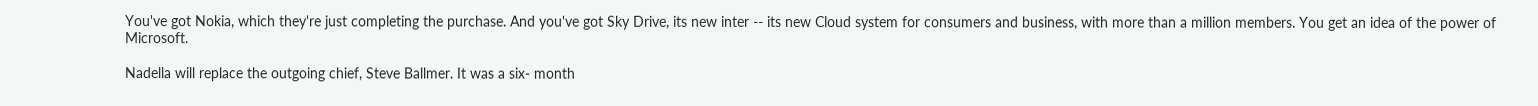You've got Nokia, which they're just completing the purchase. And you've got Sky Drive, its new inter -- its new Cloud system for consumers and business, with more than a million members. You get an idea of the power of Microsoft.

Nadella will replace the outgoing chief, Steve Ballmer. It was a six- month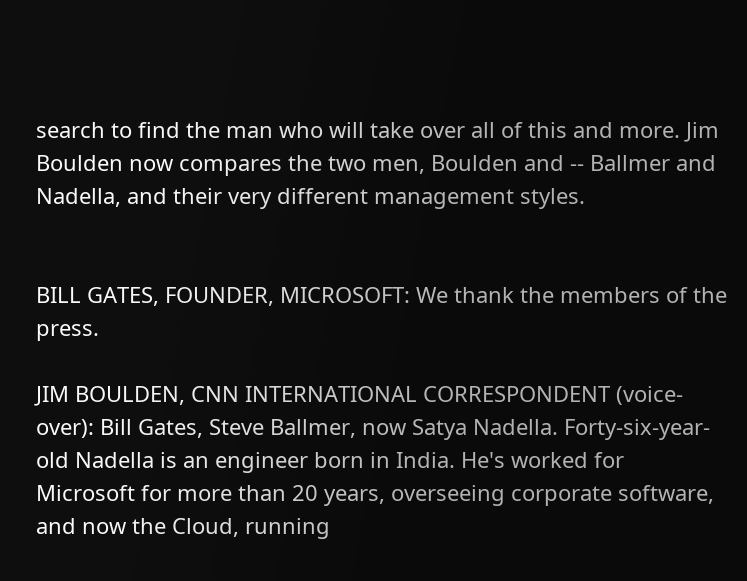search to find the man who will take over all of this and more. Jim Boulden now compares the two men, Boulden and -- Ballmer and Nadella, and their very different management styles.


BILL GATES, FOUNDER, MICROSOFT: We thank the members of the press.

JIM BOULDEN, CNN INTERNATIONAL CORRESPONDENT (voice-over): Bill Gates, Steve Ballmer, now Satya Nadella. Forty-six-year-old Nadella is an engineer born in India. He's worked for Microsoft for more than 20 years, overseeing corporate software, and now the Cloud, running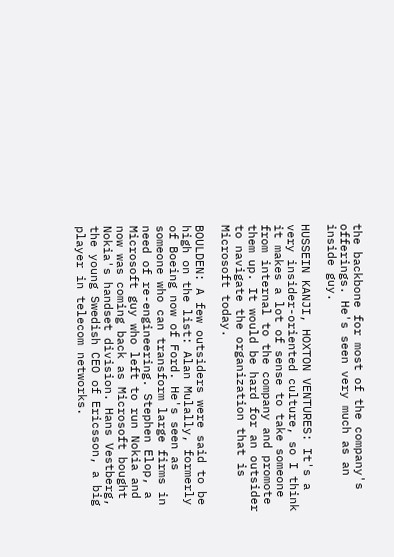the backbone for most of the company's offerings. He's seen very much as an inside guy.

HUSSEIN KANJI, HOXTON VENTURES: It's a very insider-oriented culture, so I think it makes a lot of sense to take someone from internal to the company and promote them up. It would be hard for an outsider to navigate the organization that is Microsoft today.

BOULDEN: A few outsiders were said to be high on the list: Alan Mulally, formerly of Boeing now of Ford. He's seen as someone who can transform large firms in need of re-engineering. Stephen Elop, a Microsoft guy who left to run Nokia and now was coming back as Microsoft bought Nokia's handset division. Hans Vestberg, the young Swedish CEO of Ericsson, a big player in telecom networks.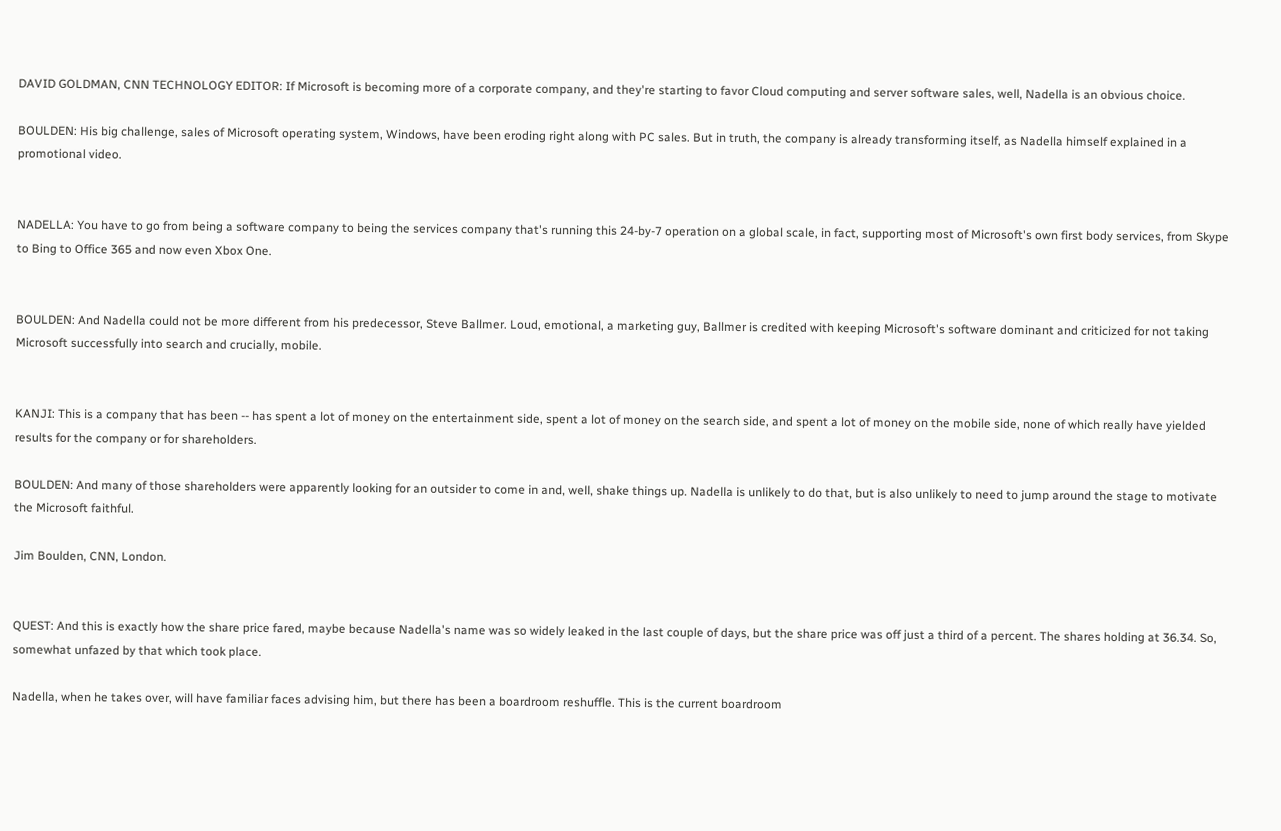DAVID GOLDMAN, CNN TECHNOLOGY EDITOR: If Microsoft is becoming more of a corporate company, and they're starting to favor Cloud computing and server software sales, well, Nadella is an obvious choice.

BOULDEN: His big challenge, sales of Microsoft operating system, Windows, have been eroding right along with PC sales. But in truth, the company is already transforming itself, as Nadella himself explained in a promotional video.


NADELLA: You have to go from being a software company to being the services company that's running this 24-by-7 operation on a global scale, in fact, supporting most of Microsoft's own first body services, from Skype to Bing to Office 365 and now even Xbox One.


BOULDEN: And Nadella could not be more different from his predecessor, Steve Ballmer. Loud, emotional, a marketing guy, Ballmer is credited with keeping Microsoft's software dominant and criticized for not taking Microsoft successfully into search and crucially, mobile.


KANJI: This is a company that has been -- has spent a lot of money on the entertainment side, spent a lot of money on the search side, and spent a lot of money on the mobile side, none of which really have yielded results for the company or for shareholders.

BOULDEN: And many of those shareholders were apparently looking for an outsider to come in and, well, shake things up. Nadella is unlikely to do that, but is also unlikely to need to jump around the stage to motivate the Microsoft faithful.

Jim Boulden, CNN, London.


QUEST: And this is exactly how the share price fared, maybe because Nadella's name was so widely leaked in the last couple of days, but the share price was off just a third of a percent. The shares holding at 36.34. So, somewhat unfazed by that which took place.

Nadella, when he takes over, will have familiar faces advising him, but there has been a boardroom reshuffle. This is the current boardroom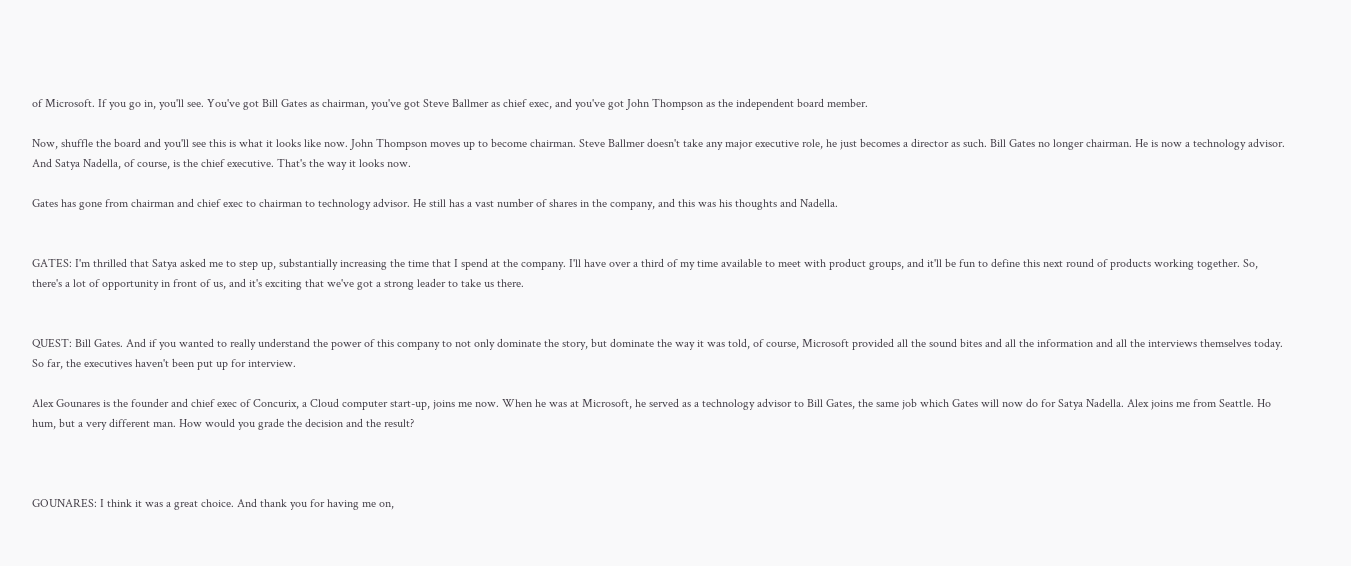of Microsoft. If you go in, you'll see. You've got Bill Gates as chairman, you've got Steve Ballmer as chief exec, and you've got John Thompson as the independent board member.

Now, shuffle the board and you'll see this is what it looks like now. John Thompson moves up to become chairman. Steve Ballmer doesn't take any major executive role, he just becomes a director as such. Bill Gates no longer chairman. He is now a technology advisor. And Satya Nadella, of course, is the chief executive. That's the way it looks now.

Gates has gone from chairman and chief exec to chairman to technology advisor. He still has a vast number of shares in the company, and this was his thoughts and Nadella.


GATES: I'm thrilled that Satya asked me to step up, substantially increasing the time that I spend at the company. I'll have over a third of my time available to meet with product groups, and it'll be fun to define this next round of products working together. So, there's a lot of opportunity in front of us, and it's exciting that we've got a strong leader to take us there.


QUEST: Bill Gates. And if you wanted to really understand the power of this company to not only dominate the story, but dominate the way it was told, of course, Microsoft provided all the sound bites and all the information and all the interviews themselves today. So far, the executives haven't been put up for interview.

Alex Gounares is the founder and chief exec of Concurix, a Cloud computer start-up, joins me now. When he was at Microsoft, he served as a technology advisor to Bill Gates, the same job which Gates will now do for Satya Nadella. Alex joins me from Seattle. Ho hum, but a very different man. How would you grade the decision and the result?



GOUNARES: I think it was a great choice. And thank you for having me on,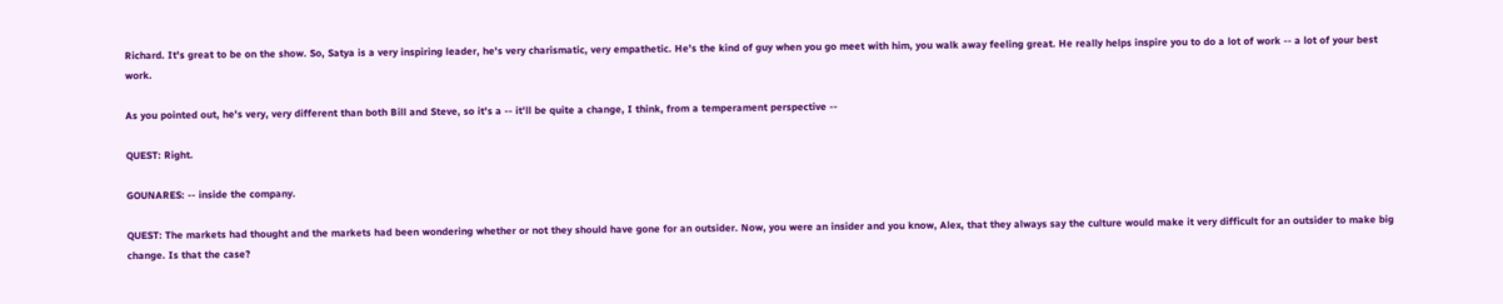Richard. It's great to be on the show. So, Satya is a very inspiring leader, he's very charismatic, very empathetic. He's the kind of guy when you go meet with him, you walk away feeling great. He really helps inspire you to do a lot of work -- a lot of your best work.

As you pointed out, he's very, very different than both Bill and Steve, so it's a -- it'll be quite a change, I think, from a temperament perspective --

QUEST: Right.

GOUNARES: -- inside the company.

QUEST: The markets had thought and the markets had been wondering whether or not they should have gone for an outsider. Now, you were an insider and you know, Alex, that they always say the culture would make it very difficult for an outsider to make big change. Is that the case?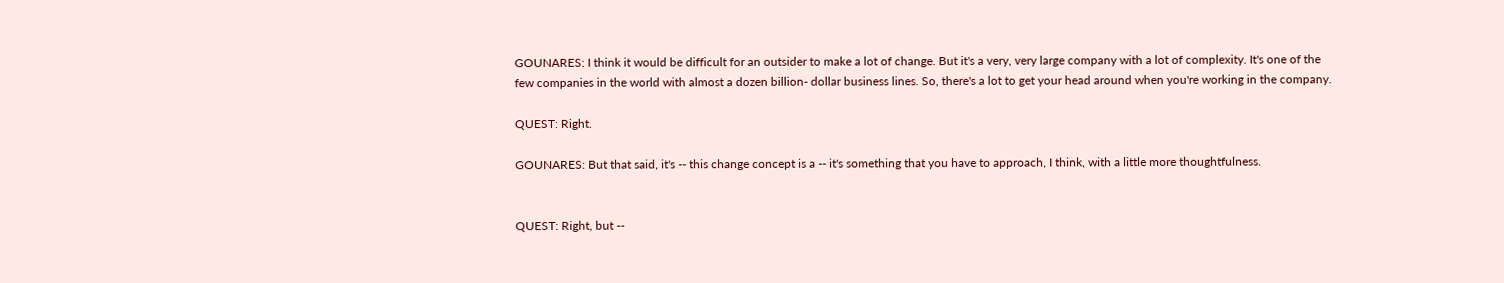GOUNARES: I think it would be difficult for an outsider to make a lot of change. But it's a very, very large company with a lot of complexity. It's one of the few companies in the world with almost a dozen billion- dollar business lines. So, there's a lot to get your head around when you're working in the company.

QUEST: Right.

GOUNARES: But that said, it's -- this change concept is a -- it's something that you have to approach, I think, with a little more thoughtfulness.


QUEST: Right, but --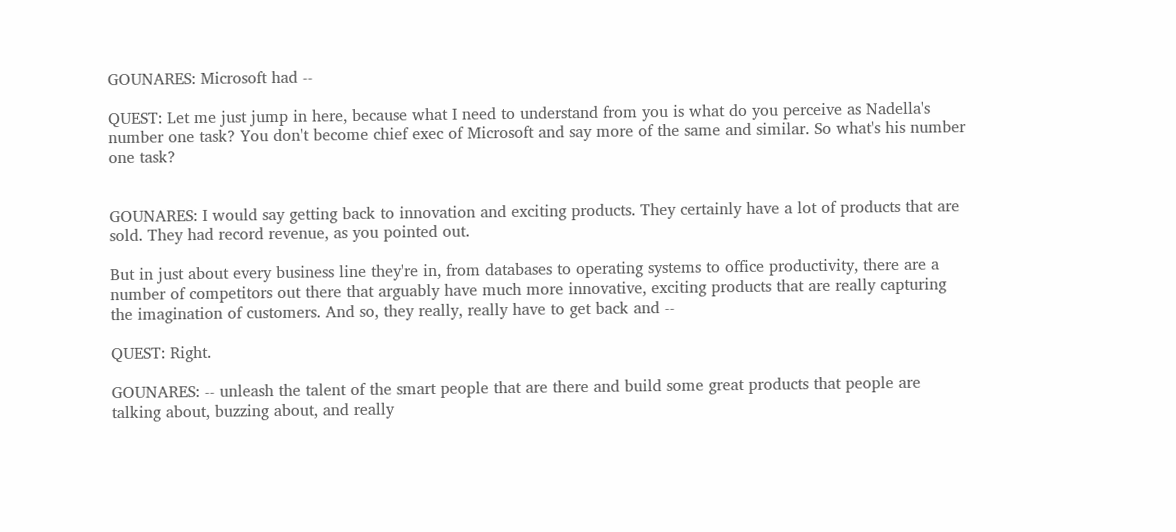GOUNARES: Microsoft had --

QUEST: Let me just jump in here, because what I need to understand from you is what do you perceive as Nadella's number one task? You don't become chief exec of Microsoft and say more of the same and similar. So what's his number one task?


GOUNARES: I would say getting back to innovation and exciting products. They certainly have a lot of products that are sold. They had record revenue, as you pointed out.

But in just about every business line they're in, from databases to operating systems to office productivity, there are a number of competitors out there that arguably have much more innovative, exciting products that are really capturing the imagination of customers. And so, they really, really have to get back and --

QUEST: Right.

GOUNARES: -- unleash the talent of the smart people that are there and build some great products that people are talking about, buzzing about, and really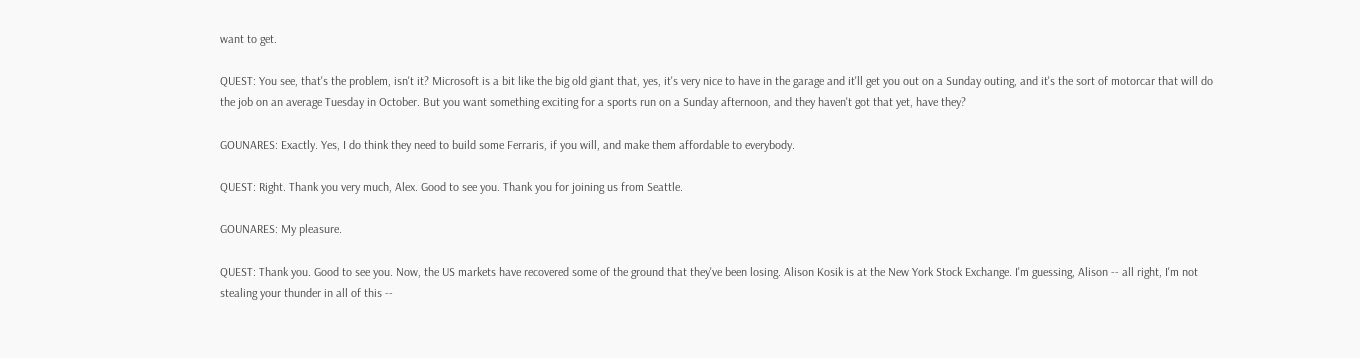want to get.

QUEST: You see, that's the problem, isn't it? Microsoft is a bit like the big old giant that, yes, it's very nice to have in the garage and it'll get you out on a Sunday outing, and it's the sort of motorcar that will do the job on an average Tuesday in October. But you want something exciting for a sports run on a Sunday afternoon, and they haven't got that yet, have they?

GOUNARES: Exactly. Yes, I do think they need to build some Ferraris, if you will, and make them affordable to everybody.

QUEST: Right. Thank you very much, Alex. Good to see you. Thank you for joining us from Seattle.

GOUNARES: My pleasure.

QUEST: Thank you. Good to see you. Now, the US markets have recovered some of the ground that they've been losing. Alison Kosik is at the New York Stock Exchange. I'm guessing, Alison -- all right, I'm not stealing your thunder in all of this --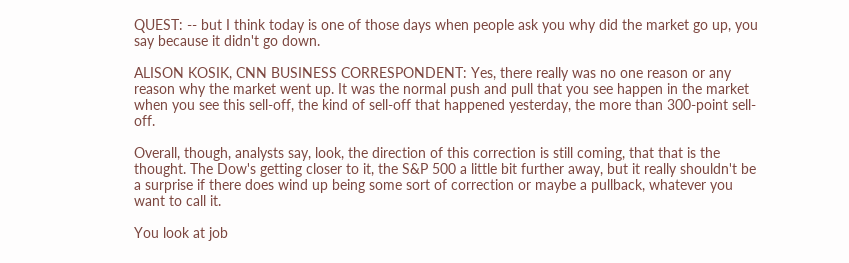QUEST: -- but I think today is one of those days when people ask you why did the market go up, you say because it didn't go down.

ALISON KOSIK, CNN BUSINESS CORRESPONDENT: Yes, there really was no one reason or any reason why the market went up. It was the normal push and pull that you see happen in the market when you see this sell-off, the kind of sell-off that happened yesterday, the more than 300-point sell-off.

Overall, though, analysts say, look, the direction of this correction is still coming, that that is the thought. The Dow's getting closer to it, the S&P 500 a little bit further away, but it really shouldn't be a surprise if there does wind up being some sort of correction or maybe a pullback, whatever you want to call it.

You look at job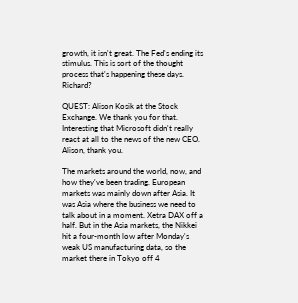growth, it isn't great. The Fed's ending its stimulus. This is sort of the thought process that's happening these days. Richard?

QUEST: Alison Kosik at the Stock Exchange. We thank you for that. Interesting that Microsoft didn't really react at all to the news of the new CEO. Alison, thank you.

The markets around the world, now, and how they've been trading. European markets was mainly down after Asia. It was Asia where the business we need to talk about in a moment. Xetra DAX off a half. But in the Asia markets, the Nikkei hit a four-month low after Monday's weak US manufacturing data, so the market there in Tokyo off 4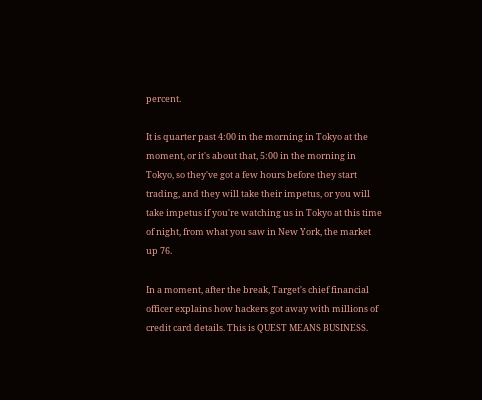percent.

It is quarter past 4:00 in the morning in Tokyo at the moment, or it's about that, 5:00 in the morning in Tokyo, so they've got a few hours before they start trading, and they will take their impetus, or you will take impetus if you're watching us in Tokyo at this time of night, from what you saw in New York, the market up 76.

In a moment, after the break, Target's chief financial officer explains how hackers got away with millions of credit card details. This is QUEST MEANS BUSINESS.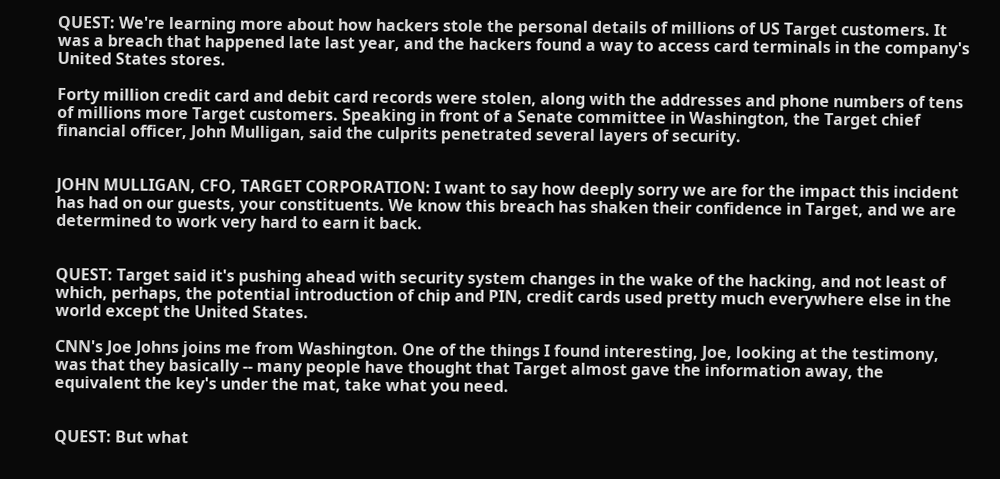QUEST: We're learning more about how hackers stole the personal details of millions of US Target customers. It was a breach that happened late last year, and the hackers found a way to access card terminals in the company's United States stores.

Forty million credit card and debit card records were stolen, along with the addresses and phone numbers of tens of millions more Target customers. Speaking in front of a Senate committee in Washington, the Target chief financial officer, John Mulligan, said the culprits penetrated several layers of security.


JOHN MULLIGAN, CFO, TARGET CORPORATION: I want to say how deeply sorry we are for the impact this incident has had on our guests, your constituents. We know this breach has shaken their confidence in Target, and we are determined to work very hard to earn it back.


QUEST: Target said it's pushing ahead with security system changes in the wake of the hacking, and not least of which, perhaps, the potential introduction of chip and PIN, credit cards used pretty much everywhere else in the world except the United States.

CNN's Joe Johns joins me from Washington. One of the things I found interesting, Joe, looking at the testimony, was that they basically -- many people have thought that Target almost gave the information away, the equivalent the key's under the mat, take what you need.


QUEST: But what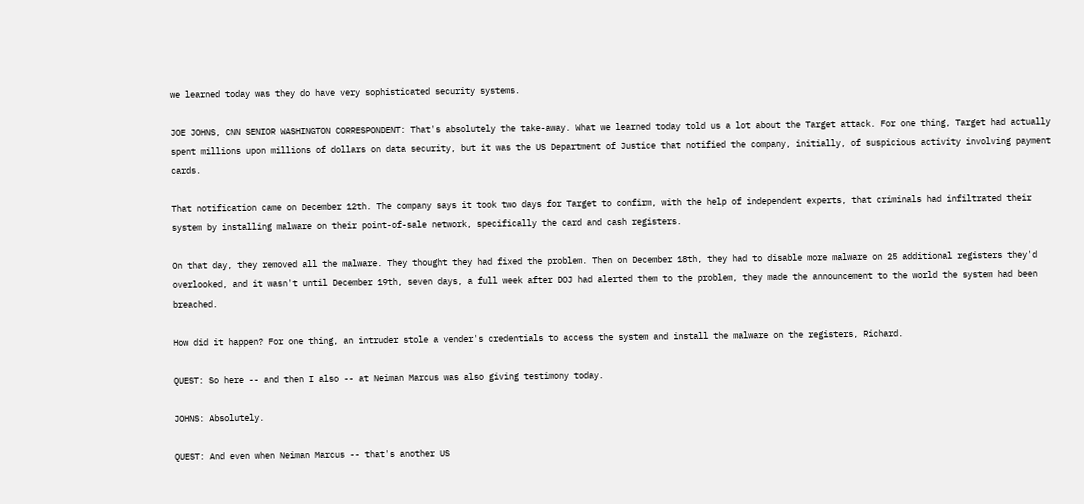we learned today was they do have very sophisticated security systems.

JOE JOHNS, CNN SENIOR WASHINGTON CORRESPONDENT: That's absolutely the take-away. What we learned today told us a lot about the Target attack. For one thing, Target had actually spent millions upon millions of dollars on data security, but it was the US Department of Justice that notified the company, initially, of suspicious activity involving payment cards.

That notification came on December 12th. The company says it took two days for Target to confirm, with the help of independent experts, that criminals had infiltrated their system by installing malware on their point-of-sale network, specifically the card and cash registers.

On that day, they removed all the malware. They thought they had fixed the problem. Then on December 18th, they had to disable more malware on 25 additional registers they'd overlooked, and it wasn't until December 19th, seven days, a full week after DOJ had alerted them to the problem, they made the announcement to the world the system had been breached.

How did it happen? For one thing, an intruder stole a vender's credentials to access the system and install the malware on the registers, Richard.

QUEST: So here -- and then I also -- at Neiman Marcus was also giving testimony today.

JOHNS: Absolutely.

QUEST: And even when Neiman Marcus -- that's another US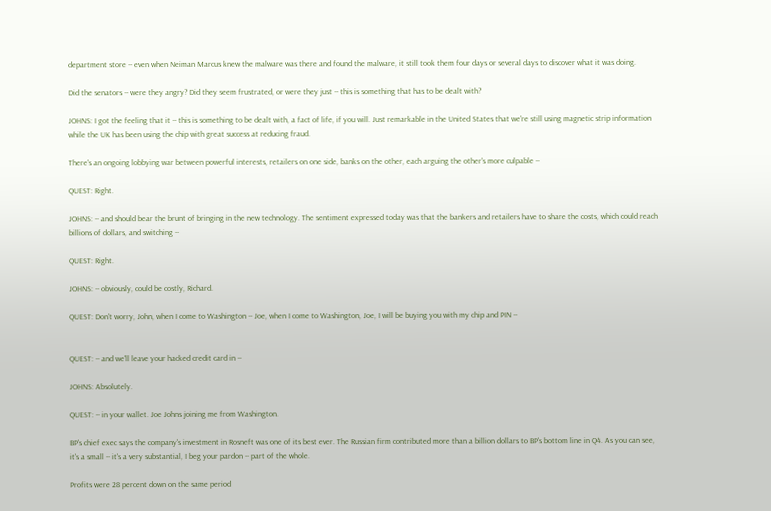department store -- even when Neiman Marcus knew the malware was there and found the malware, it still took them four days or several days to discover what it was doing.

Did the senators -- were they angry? Did they seem frustrated, or were they just -- this is something that has to be dealt with?

JOHNS: I got the feeling that it -- this is something to be dealt with, a fact of life, if you will. Just remarkable in the United States that we're still using magnetic strip information while the UK has been using the chip with great success at reducing fraud.

There's an ongoing lobbying war between powerful interests, retailers on one side, banks on the other, each arguing the other's more culpable --

QUEST: Right.

JOHNS: -- and should bear the brunt of bringing in the new technology. The sentiment expressed today was that the bankers and retailers have to share the costs, which could reach billions of dollars, and switching --

QUEST: Right.

JOHNS: -- obviously, could be costly, Richard.

QUEST: Don't worry, John, when I come to Washington -- Joe, when I come to Washington, Joe, I will be buying you with my chip and PIN --


QUEST: -- and we'll leave your hacked credit card in --

JOHNS: Absolutely.

QUEST: -- in your wallet. Joe Johns joining me from Washington.

BP's chief exec says the company's investment in Rosneft was one of its best ever. The Russian firm contributed more than a billion dollars to BP's bottom line in Q4. As you can see, it's a small -- it's a very substantial, I beg your pardon -- part of the whole.

Profits were 28 percent down on the same period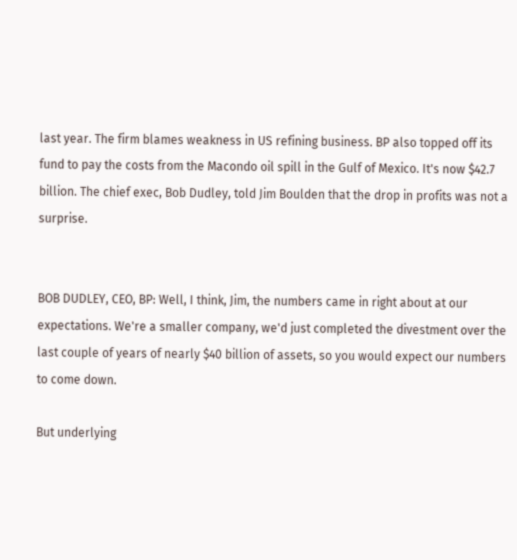last year. The firm blames weakness in US refining business. BP also topped off its fund to pay the costs from the Macondo oil spill in the Gulf of Mexico. It's now $42.7 billion. The chief exec, Bob Dudley, told Jim Boulden that the drop in profits was not a surprise.


BOB DUDLEY, CEO, BP: Well, I think, Jim, the numbers came in right about at our expectations. We're a smaller company, we'd just completed the divestment over the last couple of years of nearly $40 billion of assets, so you would expect our numbers to come down.

But underlying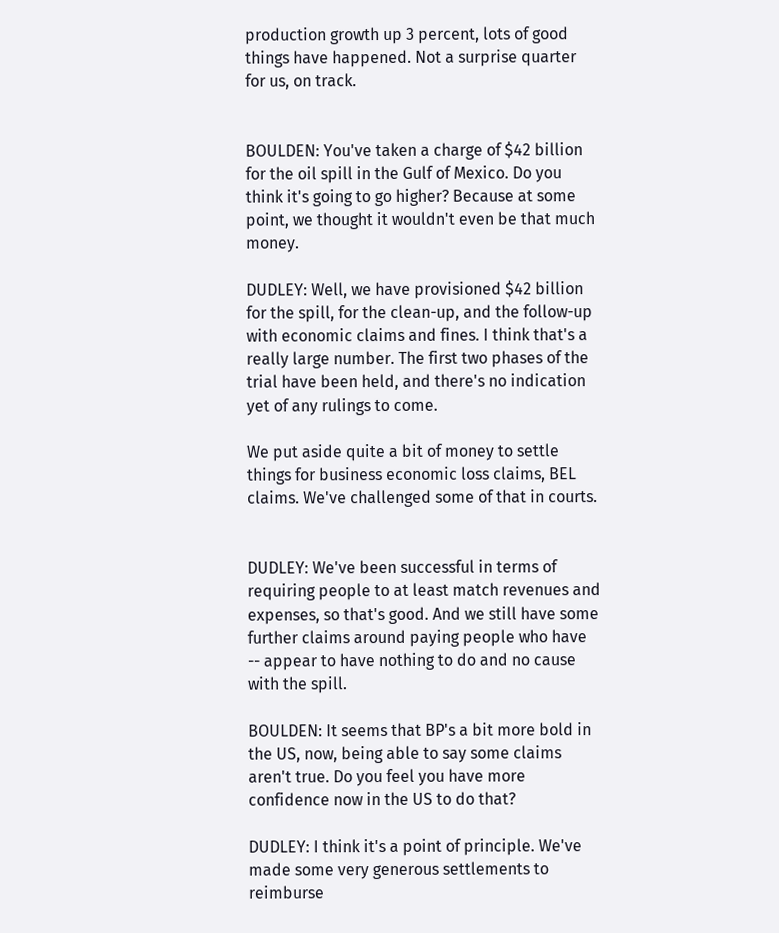production growth up 3 percent, lots of good things have happened. Not a surprise quarter for us, on track.


BOULDEN: You've taken a charge of $42 billion for the oil spill in the Gulf of Mexico. Do you think it's going to go higher? Because at some point, we thought it wouldn't even be that much money.

DUDLEY: Well, we have provisioned $42 billion for the spill, for the clean-up, and the follow-up with economic claims and fines. I think that's a really large number. The first two phases of the trial have been held, and there's no indication yet of any rulings to come.

We put aside quite a bit of money to settle things for business economic loss claims, BEL claims. We've challenged some of that in courts.


DUDLEY: We've been successful in terms of requiring people to at least match revenues and expenses, so that's good. And we still have some further claims around paying people who have -- appear to have nothing to do and no cause with the spill.

BOULDEN: It seems that BP's a bit more bold in the US, now, being able to say some claims aren't true. Do you feel you have more confidence now in the US to do that?

DUDLEY: I think it's a point of principle. We've made some very generous settlements to reimburse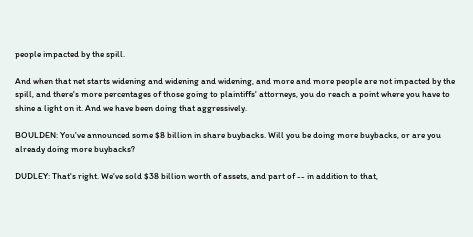people impacted by the spill.

And when that net starts widening and widening and widening, and more and more people are not impacted by the spill, and there's more percentages of those going to plaintiffs' attorneys, you do reach a point where you have to shine a light on it. And we have been doing that aggressively.

BOULDEN: You've announced some $8 billion in share buybacks. Will you be doing more buybacks, or are you already doing more buybacks?

DUDLEY: That's right. We've sold $38 billion worth of assets, and part of -- in addition to that,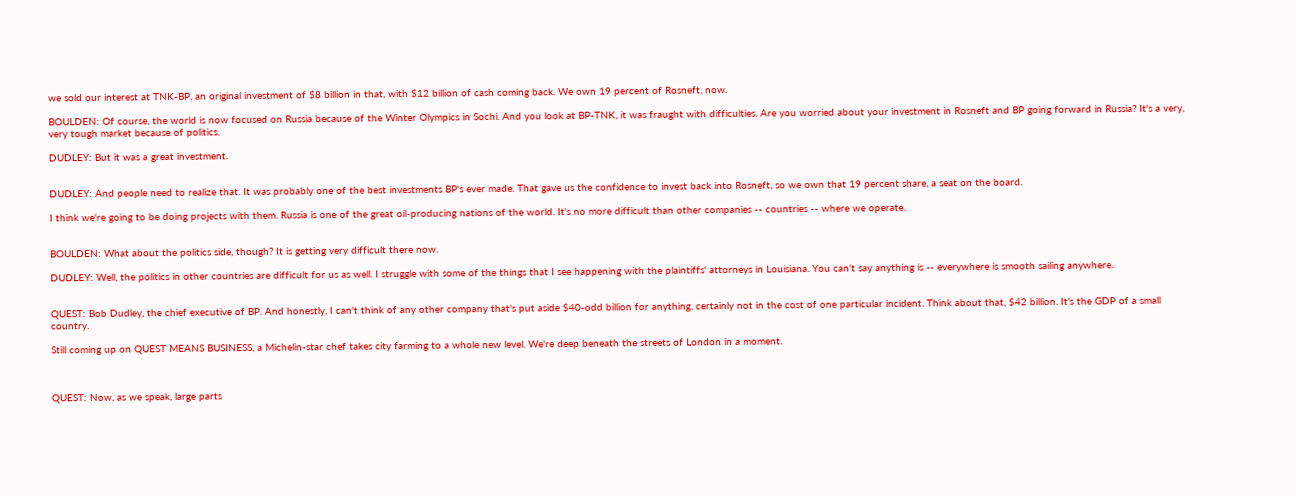we sold our interest at TNK-BP, an original investment of $8 billion in that, with $12 billion of cash coming back. We own 19 percent of Rosneft, now.

BOULDEN: Of course, the world is now focused on Russia because of the Winter Olympics in Sochi. And you look at BP-TNK, it was fraught with difficulties. Are you worried about your investment in Rosneft and BP going forward in Russia? It's a very, very tough market because of politics.

DUDLEY: But it was a great investment.


DUDLEY: And people need to realize that. It was probably one of the best investments BP's ever made. That gave us the confidence to invest back into Rosneft, so we own that 19 percent share, a seat on the board.

I think we're going to be doing projects with them. Russia is one of the great oil-producing nations of the world. It's no more difficult than other companies -- countries -- where we operate.


BOULDEN: What about the politics side, though? It is getting very difficult there now.

DUDLEY: Well, the politics in other countries are difficult for us as well. I struggle with some of the things that I see happening with the plaintiffs' attorneys in Louisiana. You can't say anything is -- everywhere is smooth sailing anywhere.


QUEST: Bob Dudley, the chief executive of BP. And honestly, I can't think of any other company that's put aside $40-odd billion for anything, certainly not in the cost of one particular incident. Think about that, $42 billion. It's the GDP of a small country.

Still coming up on QUEST MEANS BUSINESS, a Michelin-star chef takes city farming to a whole new level. We're deep beneath the streets of London in a moment.



QUEST: Now, as we speak, large parts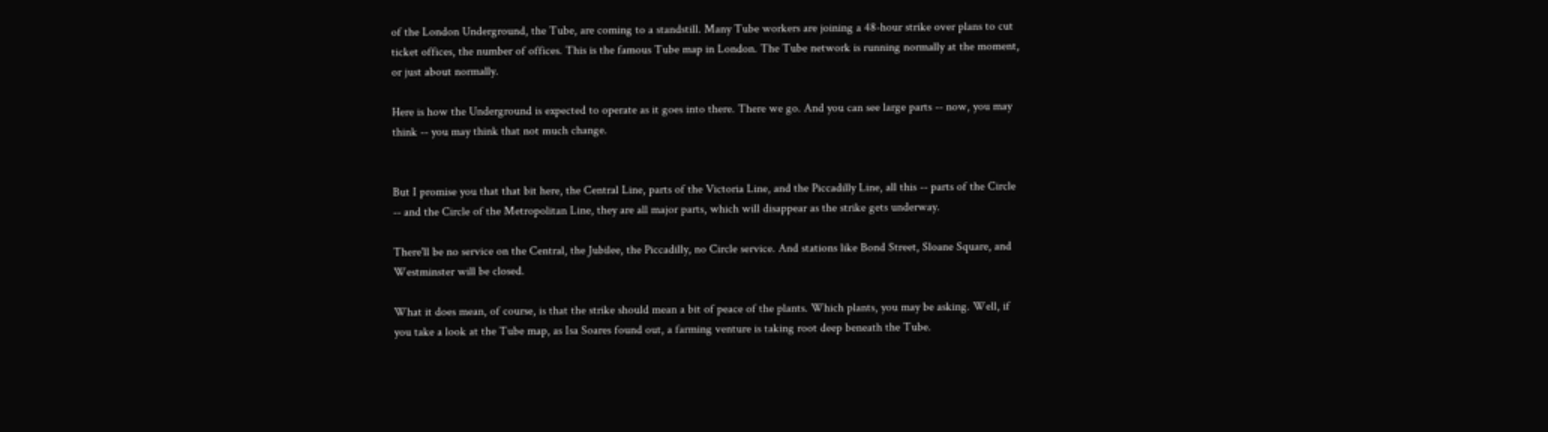of the London Underground, the Tube, are coming to a standstill. Many Tube workers are joining a 48-hour strike over plans to cut ticket offices, the number of offices. This is the famous Tube map in London. The Tube network is running normally at the moment, or just about normally.

Here is how the Underground is expected to operate as it goes into there. There we go. And you can see large parts -- now, you may think -- you may think that not much change.


But I promise you that that bit here, the Central Line, parts of the Victoria Line, and the Piccadilly Line, all this -- parts of the Circle -- and the Circle of the Metropolitan Line, they are all major parts, which will disappear as the strike gets underway.

There'll be no service on the Central, the Jubilee, the Piccadilly, no Circle service. And stations like Bond Street, Sloane Square, and Westminster will be closed.

What it does mean, of course, is that the strike should mean a bit of peace of the plants. Which plants, you may be asking. Well, if you take a look at the Tube map, as Isa Soares found out, a farming venture is taking root deep beneath the Tube.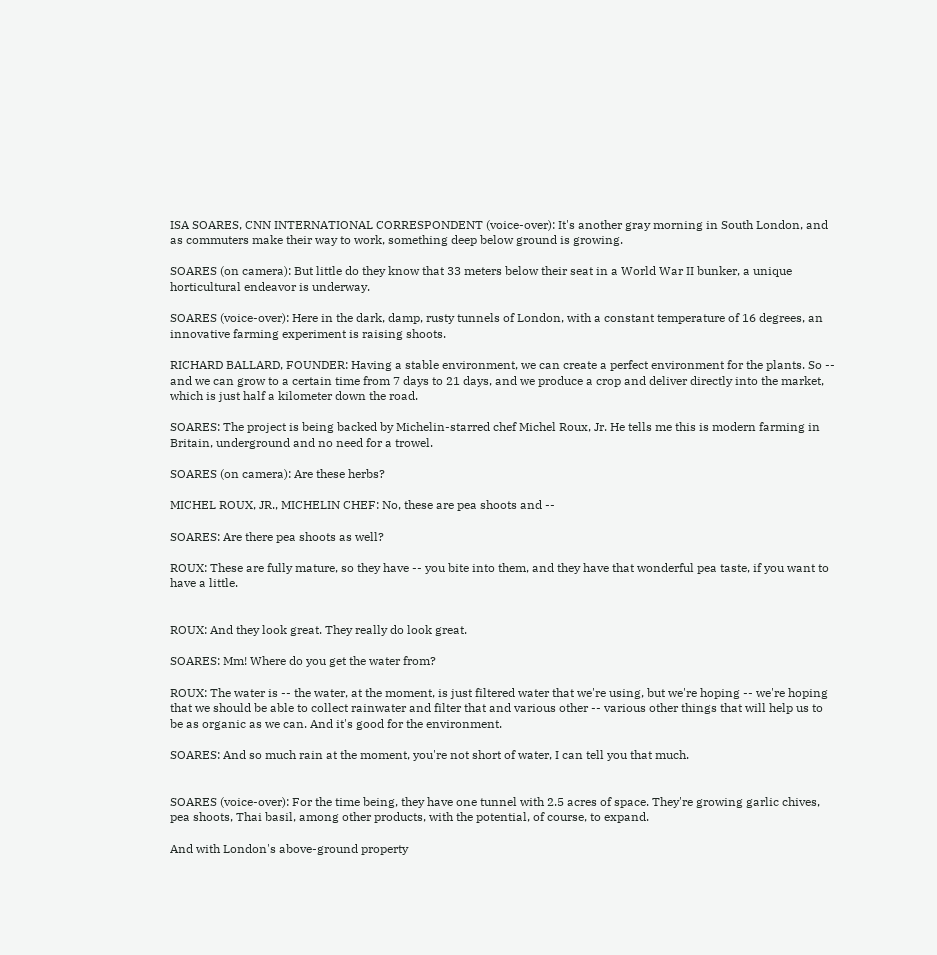ISA SOARES, CNN INTERNATIONAL CORRESPONDENT (voice-over): It's another gray morning in South London, and as commuters make their way to work, something deep below ground is growing.

SOARES (on camera): But little do they know that 33 meters below their seat in a World War II bunker, a unique horticultural endeavor is underway.

SOARES (voice-over): Here in the dark, damp, rusty tunnels of London, with a constant temperature of 16 degrees, an innovative farming experiment is raising shoots.

RICHARD BALLARD, FOUNDER: Having a stable environment, we can create a perfect environment for the plants. So -- and we can grow to a certain time from 7 days to 21 days, and we produce a crop and deliver directly into the market, which is just half a kilometer down the road.

SOARES: The project is being backed by Michelin-starred chef Michel Roux, Jr. He tells me this is modern farming in Britain, underground and no need for a trowel.

SOARES (on camera): Are these herbs?

MICHEL ROUX, JR., MICHELIN CHEF: No, these are pea shoots and --

SOARES: Are there pea shoots as well?

ROUX: These are fully mature, so they have -- you bite into them, and they have that wonderful pea taste, if you want to have a little.


ROUX: And they look great. They really do look great.

SOARES: Mm! Where do you get the water from?

ROUX: The water is -- the water, at the moment, is just filtered water that we're using, but we're hoping -- we're hoping that we should be able to collect rainwater and filter that and various other -- various other things that will help us to be as organic as we can. And it's good for the environment.

SOARES: And so much rain at the moment, you're not short of water, I can tell you that much.


SOARES (voice-over): For the time being, they have one tunnel with 2.5 acres of space. They're growing garlic chives, pea shoots, Thai basil, among other products, with the potential, of course, to expand.

And with London's above-ground property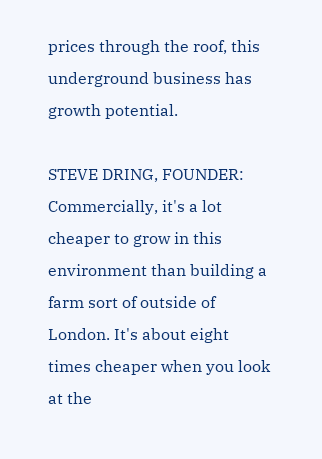prices through the roof, this underground business has growth potential.

STEVE DRING, FOUNDER: Commercially, it's a lot cheaper to grow in this environment than building a farm sort of outside of London. It's about eight times cheaper when you look at the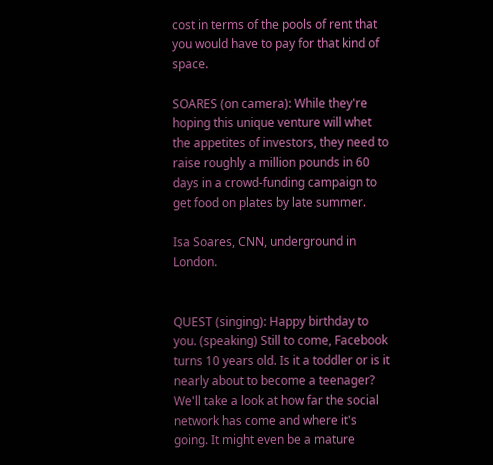cost in terms of the pools of rent that you would have to pay for that kind of space.

SOARES (on camera): While they're hoping this unique venture will whet the appetites of investors, they need to raise roughly a million pounds in 60 days in a crowd-funding campaign to get food on plates by late summer.

Isa Soares, CNN, underground in London.


QUEST (singing): Happy birthday to you. (speaking) Still to come, Facebook turns 10 years old. Is it a toddler or is it nearly about to become a teenager? We'll take a look at how far the social network has come and where it's going. It might even be a mature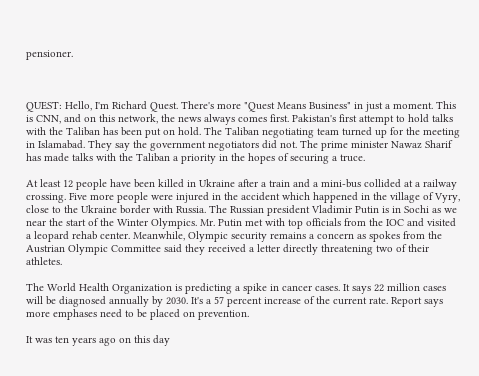pensioner.



QUEST: Hello, I'm Richard Quest. There's more "Quest Means Business" in just a moment. This is CNN, and on this network, the news always comes first. Pakistan's first attempt to hold talks with the Taliban has been put on hold. The Taliban negotiating team turned up for the meeting in Islamabad. They say the government negotiators did not. The prime minister Nawaz Sharif has made talks with the Taliban a priority in the hopes of securing a truce.

At least 12 people have been killed in Ukraine after a train and a mini-bus collided at a railway crossing. Five more people were injured in the accident which happened in the village of Vyry, close to the Ukraine border with Russia. The Russian president Vladimir Putin is in Sochi as we near the start of the Winter Olympics. Mr. Putin met with top officials from the IOC and visited a leopard rehab center. Meanwhile, Olympic security remains a concern as spokes from the Austrian Olympic Committee said they received a letter directly threatening two of their athletes.

The World Health Organization is predicting a spike in cancer cases. It says 22 million cases will be diagnosed annually by 2030. It's a 57 percent increase of the current rate. Report says more emphases need to be placed on prevention.

It was ten years ago on this day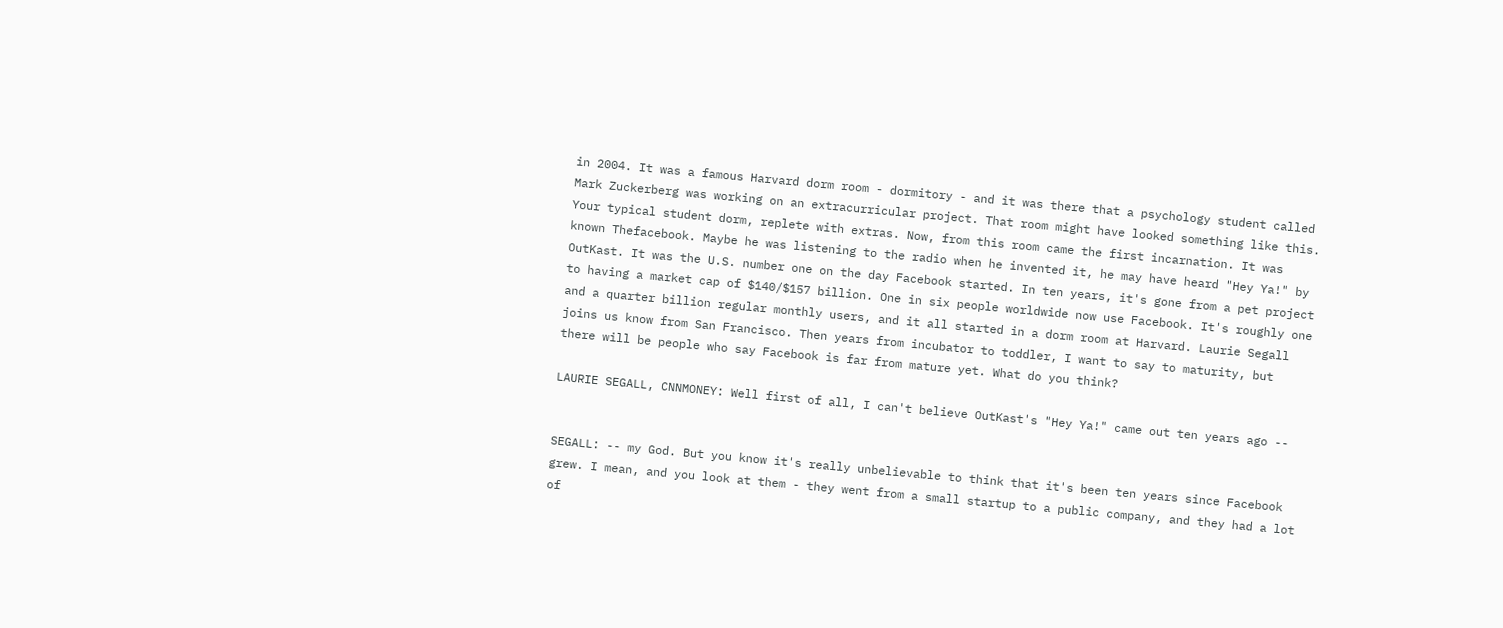in 2004. It was a famous Harvard dorm room - dormitory - and it was there that a psychology student called Mark Zuckerberg was working on an extracurricular project. That room might have looked something like this. Your typical student dorm, replete with extras. Now, from this room came the first incarnation. It was known Thefacebook. Maybe he was listening to the radio when he invented it, he may have heard "Hey Ya!" by OutKast. It was the U.S. number one on the day Facebook started. In ten years, it's gone from a pet project to having a market cap of $140/$157 billion. One in six people worldwide now use Facebook. It's roughly one and a quarter billion regular monthly users, and it all started in a dorm room at Harvard. Laurie Segall joins us know from San Francisco. Then years from incubator to toddler, I want to say to maturity, but there will be people who say Facebook is far from mature yet. What do you think?

LAURIE SEGALL, CNNMONEY: Well first of all, I can't believe OutKast's "Hey Ya!" came out ten years ago --


SEGALL: -- my God. But you know it's really unbelievable to think that it's been ten years since Facebook grew. I mean, and you look at them - they went from a small startup to a public company, and they had a lot of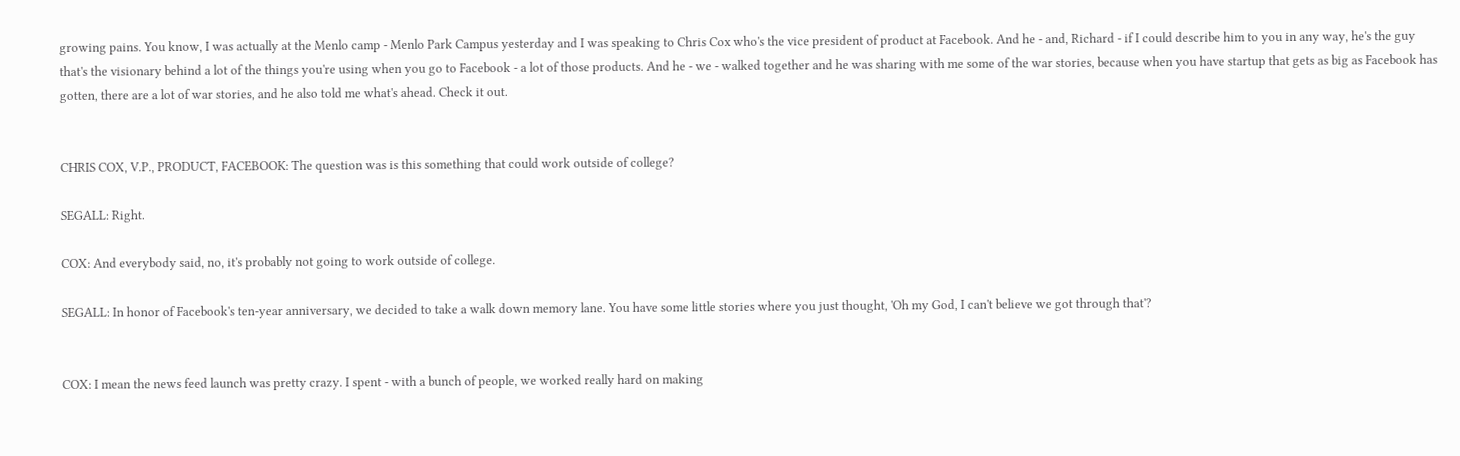growing pains. You know, I was actually at the Menlo camp - Menlo Park Campus yesterday and I was speaking to Chris Cox who's the vice president of product at Facebook. And he - and, Richard - if I could describe him to you in any way, he's the guy that's the visionary behind a lot of the things you're using when you go to Facebook - a lot of those products. And he - we - walked together and he was sharing with me some of the war stories, because when you have startup that gets as big as Facebook has gotten, there are a lot of war stories, and he also told me what's ahead. Check it out.


CHRIS COX, V.P., PRODUCT, FACEBOOK: The question was is this something that could work outside of college?

SEGALL: Right.

COX: And everybody said, no, it's probably not going to work outside of college.

SEGALL: In honor of Facebook's ten-year anniversary, we decided to take a walk down memory lane. You have some little stories where you just thought, 'Oh my God, I can't believe we got through that'?


COX: I mean the news feed launch was pretty crazy. I spent - with a bunch of people, we worked really hard on making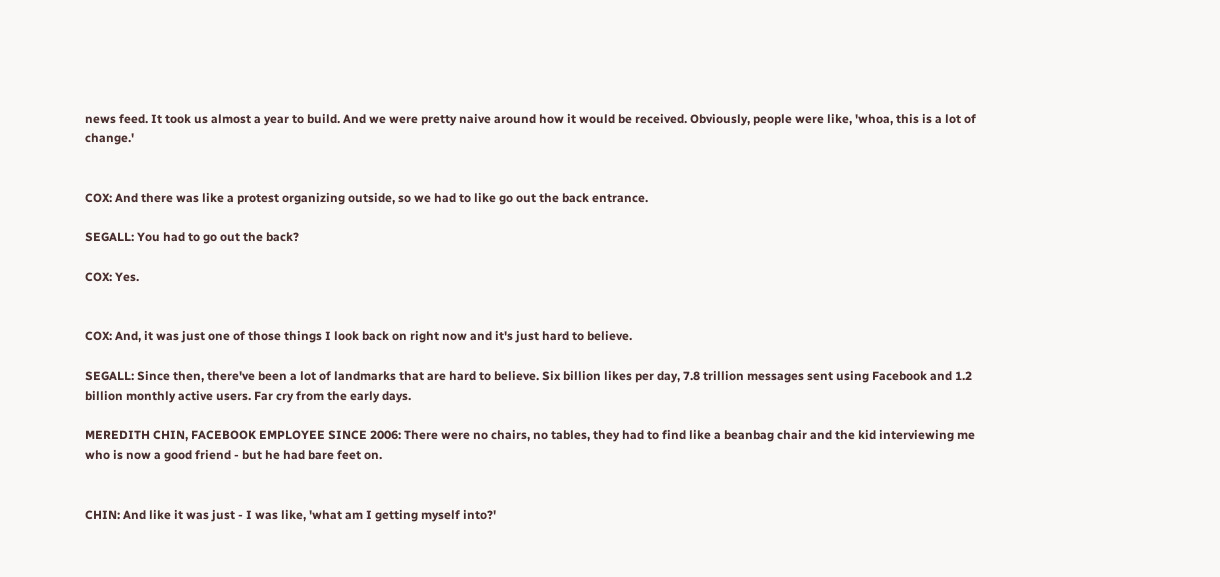news feed. It took us almost a year to build. And we were pretty naive around how it would be received. Obviously, people were like, 'whoa, this is a lot of change.'


COX: And there was like a protest organizing outside, so we had to like go out the back entrance.

SEGALL: You had to go out the back?

COX: Yes.


COX: And, it was just one of those things I look back on right now and it's just hard to believe.

SEGALL: Since then, there've been a lot of landmarks that are hard to believe. Six billion likes per day, 7.8 trillion messages sent using Facebook and 1.2 billion monthly active users. Far cry from the early days.

MEREDITH CHIN, FACEBOOK EMPLOYEE SINCE 2006: There were no chairs, no tables, they had to find like a beanbag chair and the kid interviewing me who is now a good friend - but he had bare feet on.


CHIN: And like it was just - I was like, 'what am I getting myself into?'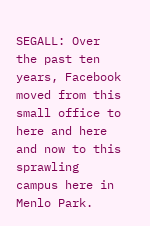SEGALL: Over the past ten years, Facebook moved from this small office to here and here and now to this sprawling campus here in Menlo Park.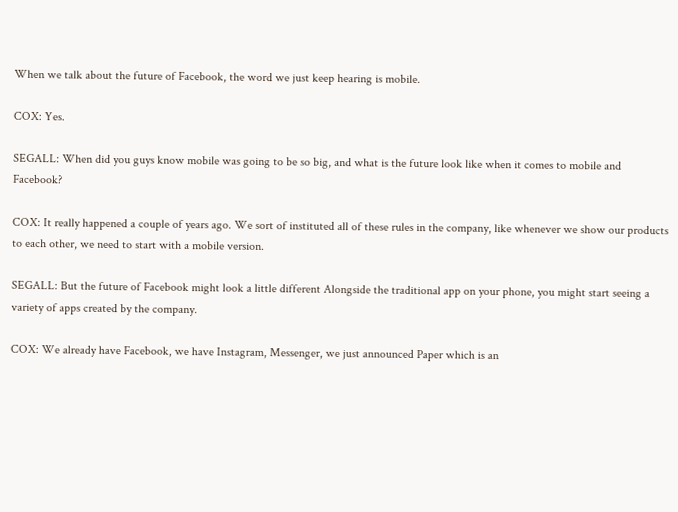When we talk about the future of Facebook, the word we just keep hearing is mobile.

COX: Yes.

SEGALL: When did you guys know mobile was going to be so big, and what is the future look like when it comes to mobile and Facebook?

COX: It really happened a couple of years ago. We sort of instituted all of these rules in the company, like whenever we show our products to each other, we need to start with a mobile version.

SEGALL: But the future of Facebook might look a little different Alongside the traditional app on your phone, you might start seeing a variety of apps created by the company.

COX: We already have Facebook, we have Instagram, Messenger, we just announced Paper which is an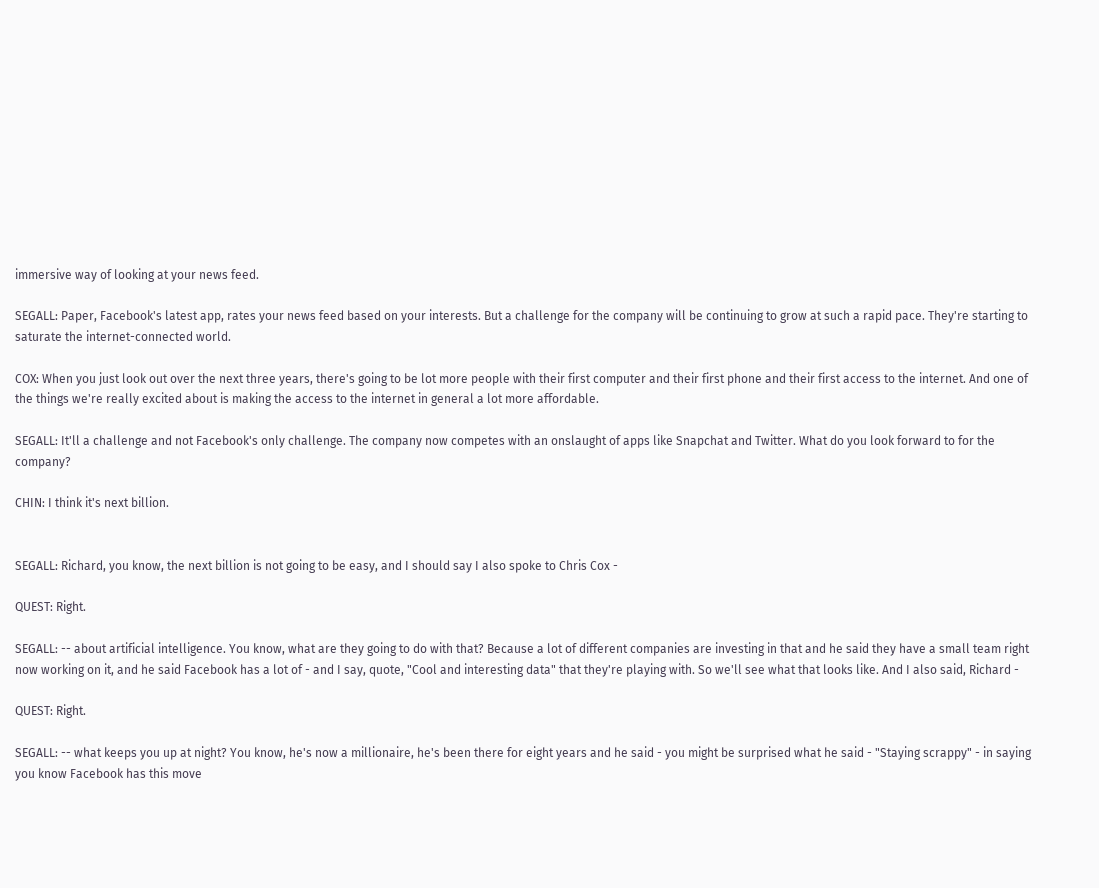immersive way of looking at your news feed.

SEGALL: Paper, Facebook's latest app, rates your news feed based on your interests. But a challenge for the company will be continuing to grow at such a rapid pace. They're starting to saturate the internet-connected world.

COX: When you just look out over the next three years, there's going to be lot more people with their first computer and their first phone and their first access to the internet. And one of the things we're really excited about is making the access to the internet in general a lot more affordable.

SEGALL: It'll a challenge and not Facebook's only challenge. The company now competes with an onslaught of apps like Snapchat and Twitter. What do you look forward to for the company?

CHIN: I think it's next billion.


SEGALL: Richard, you know, the next billion is not going to be easy, and I should say I also spoke to Chris Cox -

QUEST: Right.

SEGALL: -- about artificial intelligence. You know, what are they going to do with that? Because a lot of different companies are investing in that and he said they have a small team right now working on it, and he said Facebook has a lot of - and I say, quote, "Cool and interesting data" that they're playing with. So we'll see what that looks like. And I also said, Richard -

QUEST: Right.

SEGALL: -- what keeps you up at night? You know, he's now a millionaire, he's been there for eight years and he said - you might be surprised what he said - "Staying scrappy" - in saying you know Facebook has this move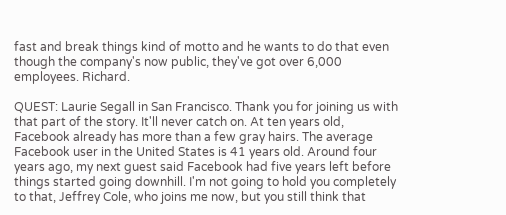fast and break things kind of motto and he wants to do that even though the company's now public, they've got over 6,000 employees. Richard.

QUEST: Laurie Segall in San Francisco. Thank you for joining us with that part of the story. It'll never catch on. At ten years old, Facebook already has more than a few gray hairs. The average Facebook user in the United States is 41 years old. Around four years ago, my next guest said Facebook had five years left before things started going downhill. I'm not going to hold you completely to that, Jeffrey Cole, who joins me now, but you still think that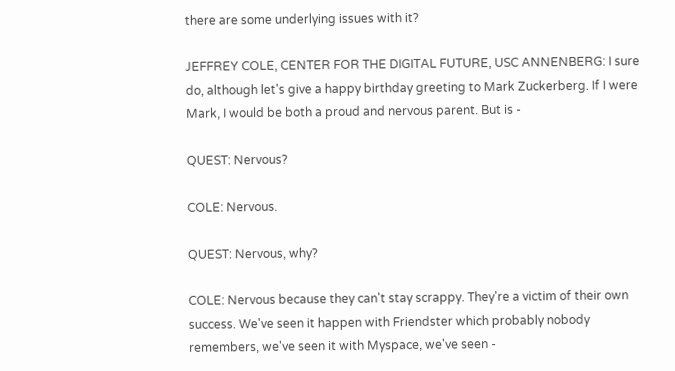there are some underlying issues with it?

JEFFREY COLE, CENTER FOR THE DIGITAL FUTURE, USC ANNENBERG: I sure do, although let's give a happy birthday greeting to Mark Zuckerberg. If I were Mark, I would be both a proud and nervous parent. But is -

QUEST: Nervous?

COLE: Nervous.

QUEST: Nervous, why?

COLE: Nervous because they can't stay scrappy. They're a victim of their own success. We've seen it happen with Friendster which probably nobody remembers, we've seen it with Myspace, we've seen -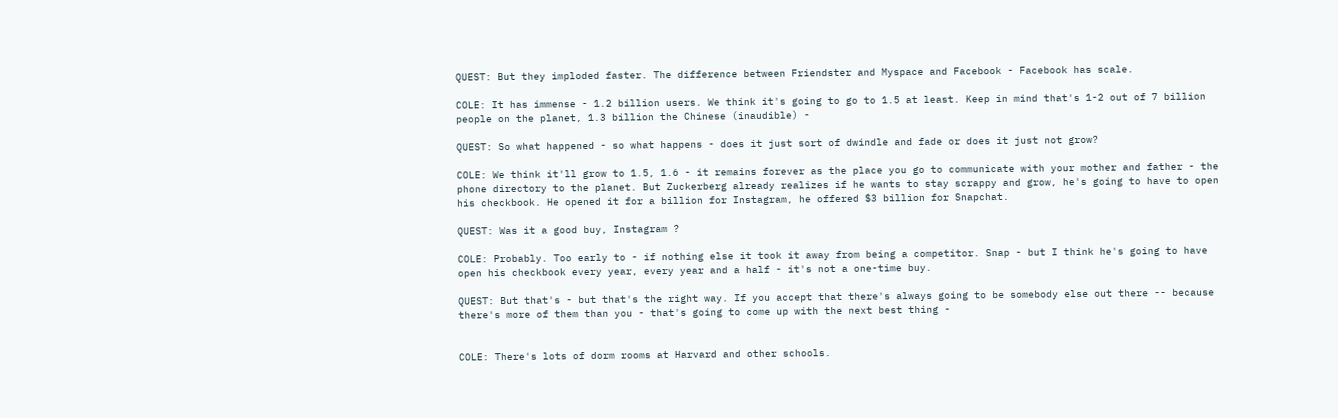QUEST: But they imploded faster. The difference between Friendster and Myspace and Facebook - Facebook has scale.

COLE: It has immense - 1.2 billion users. We think it's going to go to 1.5 at least. Keep in mind that's 1-2 out of 7 billion people on the planet, 1.3 billion the Chinese (inaudible) -

QUEST: So what happened - so what happens - does it just sort of dwindle and fade or does it just not grow?

COLE: We think it'll grow to 1.5, 1.6 - it remains forever as the place you go to communicate with your mother and father - the phone directory to the planet. But Zuckerberg already realizes if he wants to stay scrappy and grow, he's going to have to open his checkbook. He opened it for a billion for Instagram, he offered $3 billion for Snapchat.

QUEST: Was it a good buy, Instagram ?

COLE: Probably. Too early to - if nothing else it took it away from being a competitor. Snap - but I think he's going to have open his checkbook every year, every year and a half - it's not a one-time buy.

QUEST: But that's - but that's the right way. If you accept that there's always going to be somebody else out there -- because there's more of them than you - that's going to come up with the next best thing -


COLE: There's lots of dorm rooms at Harvard and other schools.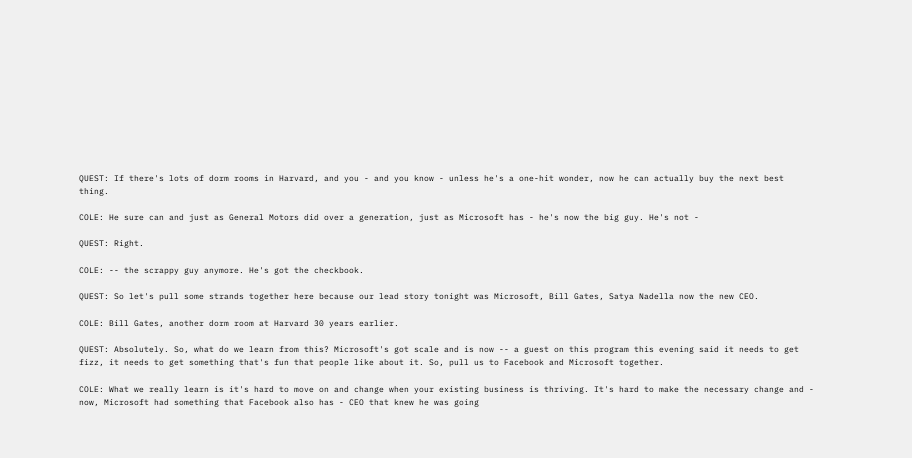QUEST: If there's lots of dorm rooms in Harvard, and you - and you know - unless he's a one-hit wonder, now he can actually buy the next best thing.

COLE: He sure can and just as General Motors did over a generation, just as Microsoft has - he's now the big guy. He's not -

QUEST: Right.

COLE: -- the scrappy guy anymore. He's got the checkbook.

QUEST: So let's pull some strands together here because our lead story tonight was Microsoft, Bill Gates, Satya Nadella now the new CEO.

COLE: Bill Gates, another dorm room at Harvard 30 years earlier.

QUEST: Absolutely. So, what do we learn from this? Microsoft's got scale and is now -- a guest on this program this evening said it needs to get fizz, it needs to get something that's fun that people like about it. So, pull us to Facebook and Microsoft together.

COLE: What we really learn is it's hard to move on and change when your existing business is thriving. It's hard to make the necessary change and - now, Microsoft had something that Facebook also has - CEO that knew he was going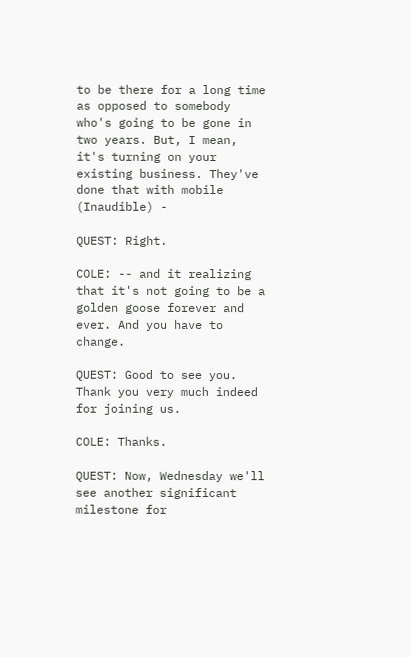to be there for a long time as opposed to somebody who's going to be gone in two years. But, I mean, it's turning on your existing business. They've done that with mobile (Inaudible) -

QUEST: Right.

COLE: -- and it realizing that it's not going to be a golden goose forever and ever. And you have to change.

QUEST: Good to see you. Thank you very much indeed for joining us.

COLE: Thanks.

QUEST: Now, Wednesday we'll see another significant milestone for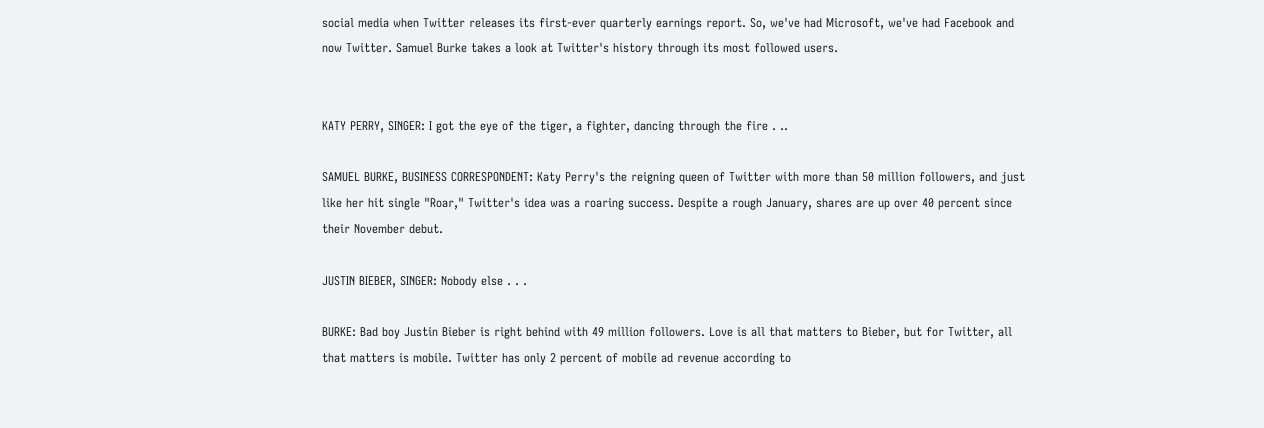social media when Twitter releases its first-ever quarterly earnings report. So, we've had Microsoft, we've had Facebook and now Twitter. Samuel Burke takes a look at Twitter's history through its most followed users.


KATY PERRY, SINGER: I got the eye of the tiger, a fighter, dancing through the fire . ..

SAMUEL BURKE, BUSINESS CORRESPONDENT: Katy Perry's the reigning queen of Twitter with more than 50 million followers, and just like her hit single "Roar," Twitter's idea was a roaring success. Despite a rough January, shares are up over 40 percent since their November debut.

JUSTIN BIEBER, SINGER: Nobody else . . .

BURKE: Bad boy Justin Bieber is right behind with 49 million followers. Love is all that matters to Bieber, but for Twitter, all that matters is mobile. Twitter has only 2 percent of mobile ad revenue according to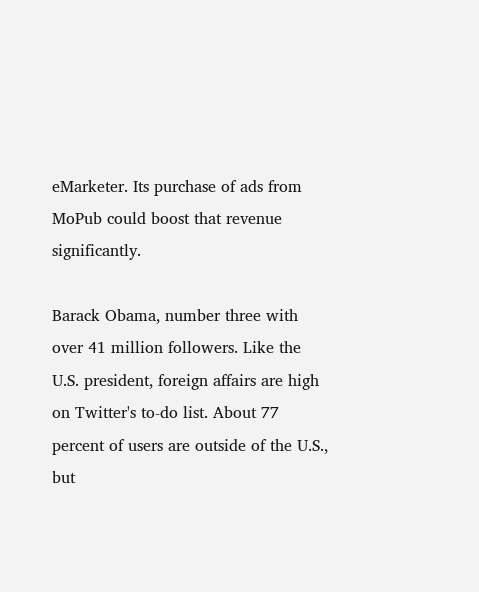eMarketer. Its purchase of ads from MoPub could boost that revenue significantly.

Barack Obama, number three with over 41 million followers. Like the U.S. president, foreign affairs are high on Twitter's to-do list. About 77 percent of users are outside of the U.S., but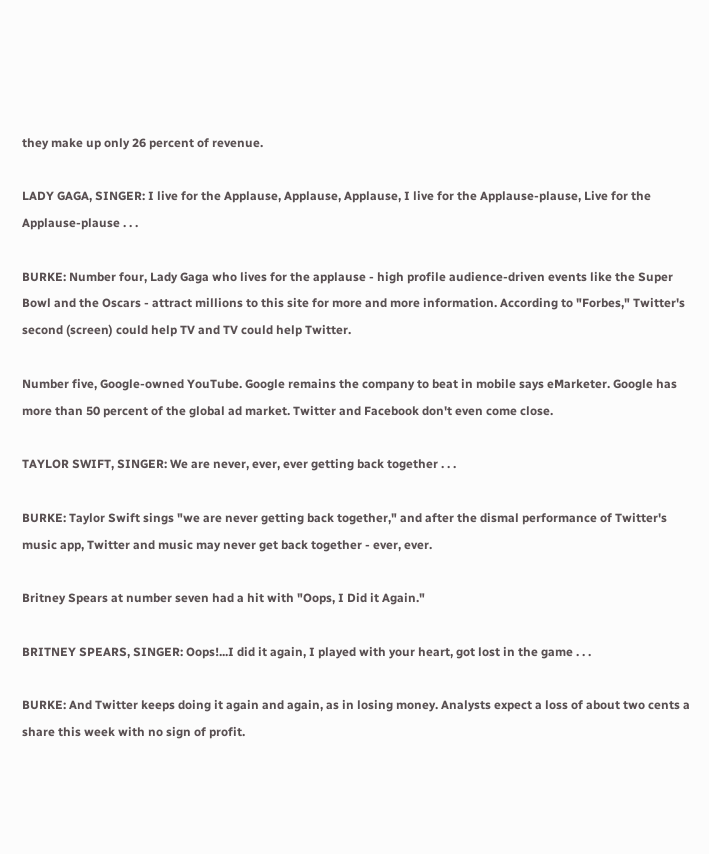they make up only 26 percent of revenue.

LADY GAGA, SINGER: I live for the Applause, Applause, Applause, I live for the Applause-plause, Live for the Applause-plause . . .

BURKE: Number four, Lady Gaga who lives for the applause - high profile audience-driven events like the Super Bowl and the Oscars - attract millions to this site for more and more information. According to "Forbes," Twitter's second (screen) could help TV and TV could help Twitter.

Number five, Google-owned YouTube. Google remains the company to beat in mobile says eMarketer. Google has more than 50 percent of the global ad market. Twitter and Facebook don't even come close.

TAYLOR SWIFT, SINGER: We are never, ever, ever getting back together . . .

BURKE: Taylor Swift sings "we are never getting back together," and after the dismal performance of Twitter's music app, Twitter and music may never get back together - ever, ever.

Britney Spears at number seven had a hit with "Oops, I Did it Again."

BRITNEY SPEARS, SINGER: Oops!...I did it again, I played with your heart, got lost in the game . . .

BURKE: And Twitter keeps doing it again and again, as in losing money. Analysts expect a loss of about two cents a share this week with no sign of profit.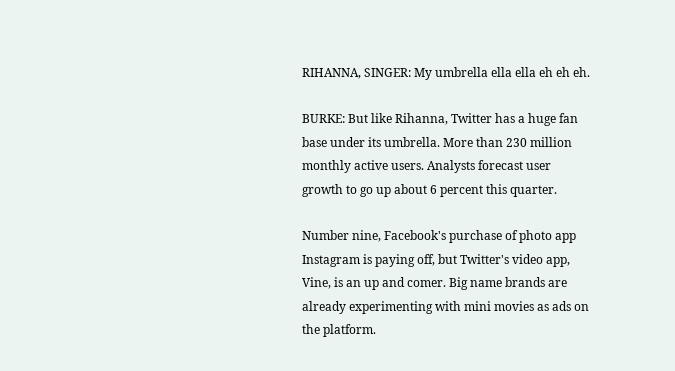RIHANNA, SINGER: My umbrella ella ella eh eh eh.

BURKE: But like Rihanna, Twitter has a huge fan base under its umbrella. More than 230 million monthly active users. Analysts forecast user growth to go up about 6 percent this quarter.

Number nine, Facebook's purchase of photo app Instagram is paying off, but Twitter's video app, Vine, is an up and comer. Big name brands are already experimenting with mini movies as ads on the platform.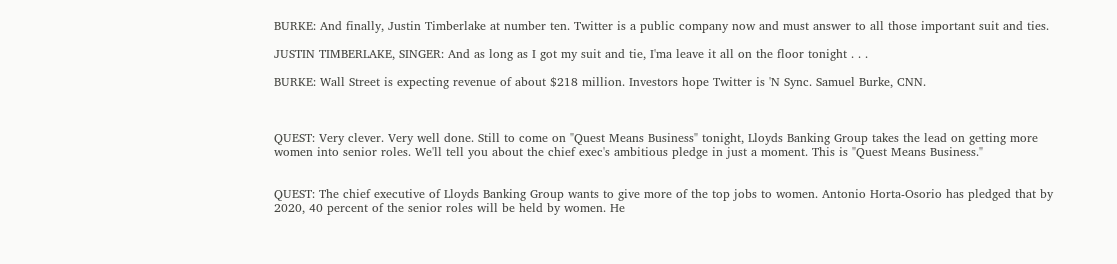BURKE: And finally, Justin Timberlake at number ten. Twitter is a public company now and must answer to all those important suit and ties.

JUSTIN TIMBERLAKE, SINGER: And as long as I got my suit and tie, I'ma leave it all on the floor tonight . . .

BURKE: Wall Street is expecting revenue of about $218 million. Investors hope Twitter is 'N Sync. Samuel Burke, CNN.



QUEST: Very clever. Very well done. Still to come on "Quest Means Business" tonight, Lloyds Banking Group takes the lead on getting more women into senior roles. We'll tell you about the chief exec's ambitious pledge in just a moment. This is "Quest Means Business."


QUEST: The chief executive of Lloyds Banking Group wants to give more of the top jobs to women. Antonio Horta-Osorio has pledged that by 2020, 40 percent of the senior roles will be held by women. He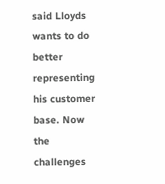said Lloyds wants to do better representing his customer base. Now the challenges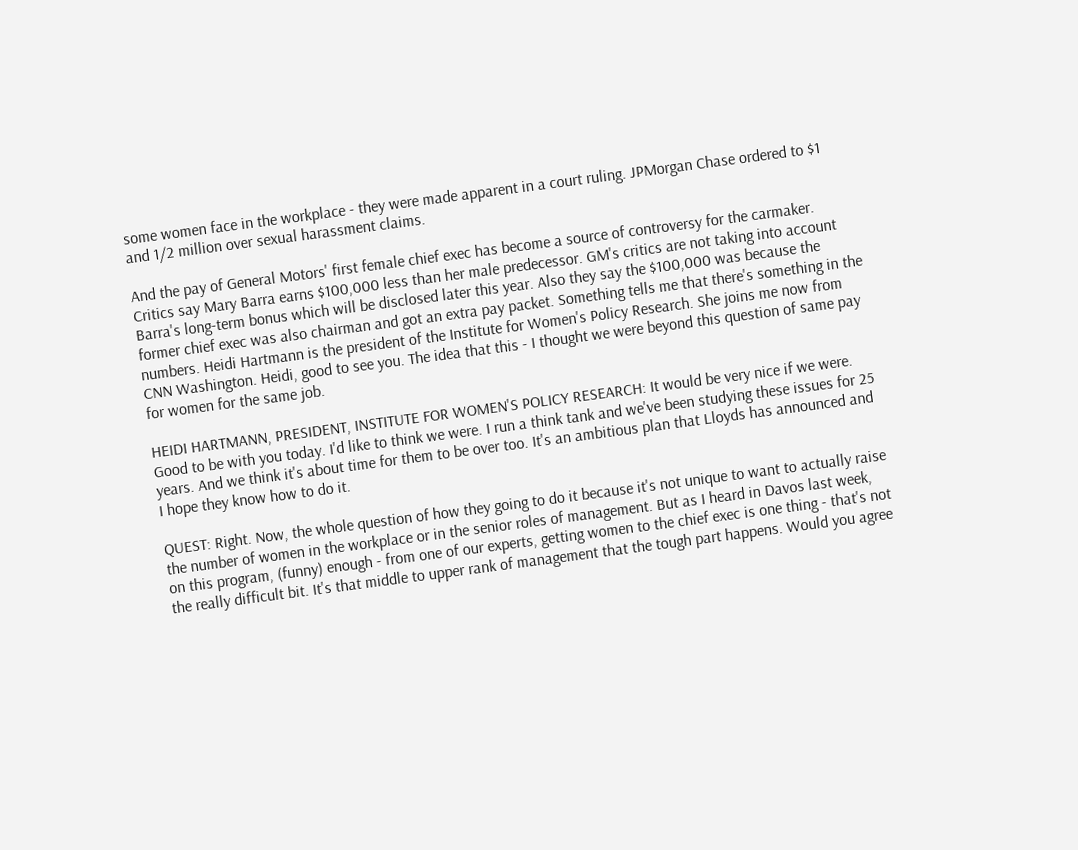some women face in the workplace - they were made apparent in a court ruling. JPMorgan Chase ordered to $1 and 1/2 million over sexual harassment claims.

And the pay of General Motors' first female chief exec has become a source of controversy for the carmaker. Critics say Mary Barra earns $100,000 less than her male predecessor. GM's critics are not taking into account Barra's long-term bonus which will be disclosed later this year. Also they say the $100,000 was because the former chief exec was also chairman and got an extra pay packet. Something tells me that there's something in the numbers. Heidi Hartmann is the president of the Institute for Women's Policy Research. She joins me now from CNN Washington. Heidi, good to see you. The idea that this - I thought we were beyond this question of same pay for women for the same job.

HEIDI HARTMANN, PRESIDENT, INSTITUTE FOR WOMEN'S POLICY RESEARCH: It would be very nice if we were. Good to be with you today. I'd like to think we were. I run a think tank and we've been studying these issues for 25 years. And we think it's about time for them to be over too. It's an ambitious plan that Lloyds has announced and I hope they know how to do it.

QUEST: Right. Now, the whole question of how they going to do it because it's not unique to want to actually raise the number of women in the workplace or in the senior roles of management. But as I heard in Davos last week, on this program, (funny) enough - from one of our experts, getting women to the chief exec is one thing - that's not the really difficult bit. It's that middle to upper rank of management that the tough part happens. Would you agree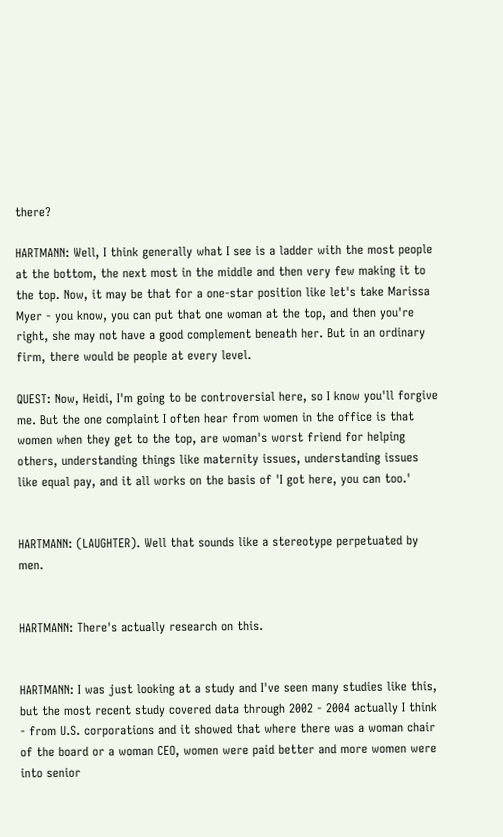there?

HARTMANN: Well, I think generally what I see is a ladder with the most people at the bottom, the next most in the middle and then very few making it to the top. Now, it may be that for a one-star position like let's take Marissa Myer - you know, you can put that one woman at the top, and then you're right, she may not have a good complement beneath her. But in an ordinary firm, there would be people at every level.

QUEST: Now, Heidi, I'm going to be controversial here, so I know you'll forgive me. But the one complaint I often hear from women in the office is that women when they get to the top, are woman's worst friend for helping others, understanding things like maternity issues, understanding issues like equal pay, and it all works on the basis of 'I got here, you can too.'


HARTMANN: (LAUGHTER). Well that sounds like a stereotype perpetuated by men.


HARTMANN: There's actually research on this.


HARTMANN: I was just looking at a study and I've seen many studies like this, but the most recent study covered data through 2002 - 2004 actually I think - from U.S. corporations and it showed that where there was a woman chair of the board or a woman CEO, women were paid better and more women were into senior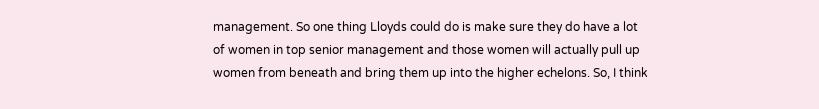management. So one thing Lloyds could do is make sure they do have a lot of women in top senior management and those women will actually pull up women from beneath and bring them up into the higher echelons. So, I think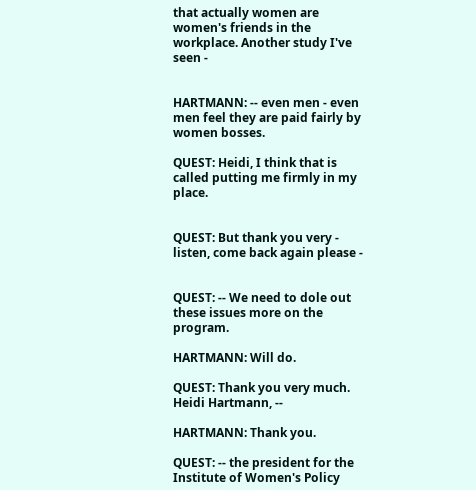that actually women are women's friends in the workplace. Another study I've seen -


HARTMANN: -- even men - even men feel they are paid fairly by women bosses.

QUEST: Heidi, I think that is called putting me firmly in my place.


QUEST: But thank you very - listen, come back again please -


QUEST: -- We need to dole out these issues more on the program.

HARTMANN: Will do.

QUEST: Thank you very much. Heidi Hartmann, --

HARTMANN: Thank you.

QUEST: -- the president for the Institute of Women's Policy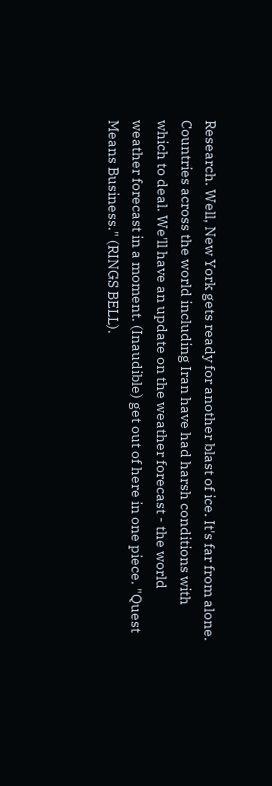Research. Well, New York gets ready for another blast of ice. It's far from alone. Countries across the world including Iran have had harsh conditions with which to deal. We'll have an update on the weather forecast - the world weather forecast in a moment. (Inaudible) get out of here in one piece. "Quest Means Business." (RINGS BELL).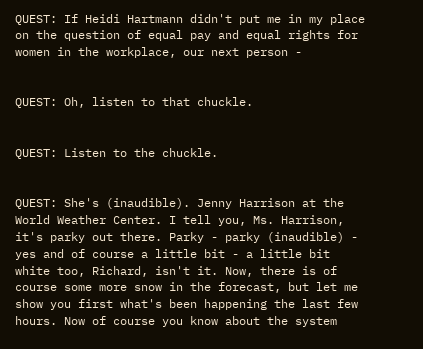QUEST: If Heidi Hartmann didn't put me in my place on the question of equal pay and equal rights for women in the workplace, our next person -


QUEST: Oh, listen to that chuckle.


QUEST: Listen to the chuckle.


QUEST: She's (inaudible). Jenny Harrison at the World Weather Center. I tell you, Ms. Harrison, it's parky out there. Parky - parky (inaudible) - yes and of course a little bit - a little bit white too, Richard, isn't it. Now, there is of course some more snow in the forecast, but let me show you first what's been happening the last few hours. Now of course you know about the system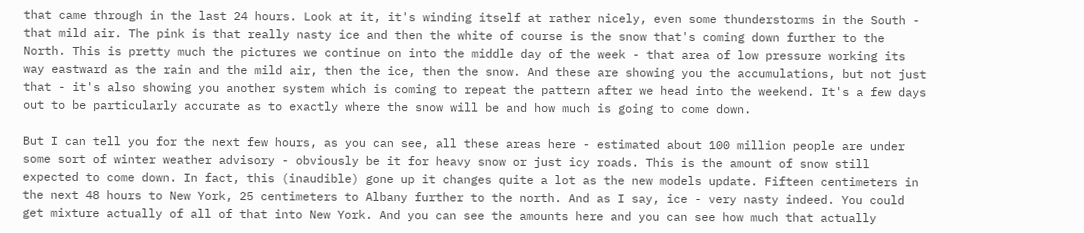that came through in the last 24 hours. Look at it, it's winding itself at rather nicely, even some thunderstorms in the South - that mild air. The pink is that really nasty ice and then the white of course is the snow that's coming down further to the North. This is pretty much the pictures we continue on into the middle day of the week - that area of low pressure working its way eastward as the rain and the mild air, then the ice, then the snow. And these are showing you the accumulations, but not just that - it's also showing you another system which is coming to repeat the pattern after we head into the weekend. It's a few days out to be particularly accurate as to exactly where the snow will be and how much is going to come down.

But I can tell you for the next few hours, as you can see, all these areas here - estimated about 100 million people are under some sort of winter weather advisory - obviously be it for heavy snow or just icy roads. This is the amount of snow still expected to come down. In fact, this (inaudible) gone up it changes quite a lot as the new models update. Fifteen centimeters in the next 48 hours to New York, 25 centimeters to Albany further to the north. And as I say, ice - very nasty indeed. You could get mixture actually of all of that into New York. And you can see the amounts here and you can see how much that actually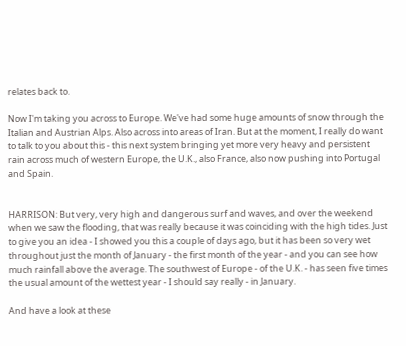relates back to.

Now I'm taking you across to Europe. We've had some huge amounts of snow through the Italian and Austrian Alps. Also across into areas of Iran. But at the moment, I really do want to talk to you about this - this next system bringing yet more very heavy and persistent rain across much of western Europe, the U.K., also France, also now pushing into Portugal and Spain.


HARRISON: But very, very high and dangerous surf and waves, and over the weekend when we saw the flooding, that was really because it was coinciding with the high tides. Just to give you an idea - I showed you this a couple of days ago, but it has been so very wet throughout just the month of January - the first month of the year - and you can see how much rainfall above the average. The southwest of Europe - of the U.K. - has seen five times the usual amount of the wettest year - I should say really - in January.

And have a look at these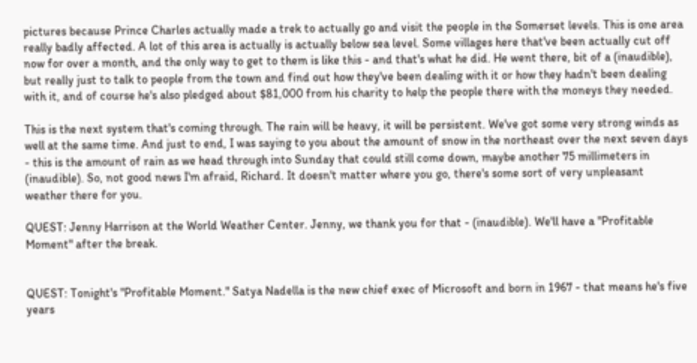pictures because Prince Charles actually made a trek to actually go and visit the people in the Somerset levels. This is one area really badly affected. A lot of this area is actually is actually below sea level. Some villages here that've been actually cut off now for over a month, and the only way to get to them is like this - and that's what he did. He went there, bit of a (inaudible), but really just to talk to people from the town and find out how they've been dealing with it or how they hadn't been dealing with it, and of course he's also pledged about $81,000 from his charity to help the people there with the moneys they needed.

This is the next system that's coming through. The rain will be heavy, it will be persistent. We've got some very strong winds as well at the same time. And just to end, I was saying to you about the amount of snow in the northeast over the next seven days - this is the amount of rain as we head through into Sunday that could still come down, maybe another 75 millimeters in (inaudible). So, not good news I'm afraid, Richard. It doesn't matter where you go, there's some sort of very unpleasant weather there for you.

QUEST: Jenny Harrison at the World Weather Center. Jenny, we thank you for that - (inaudible). We'll have a "Profitable Moment" after the break.


QUEST: Tonight's "Profitable Moment." Satya Nadella is the new chief exec of Microsoft and born in 1967 - that means he's five years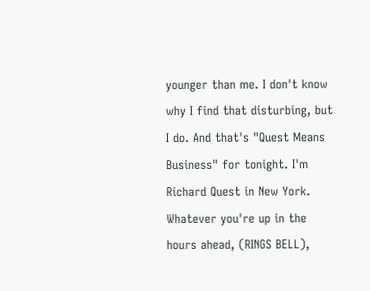younger than me. I don't know why I find that disturbing, but I do. And that's "Quest Means Business" for tonight. I'm Richard Quest in New York. Whatever you're up in the hours ahead, (RINGS BELL),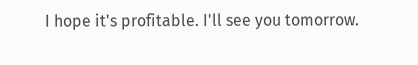I hope it's profitable. I'll see you tomorrow.